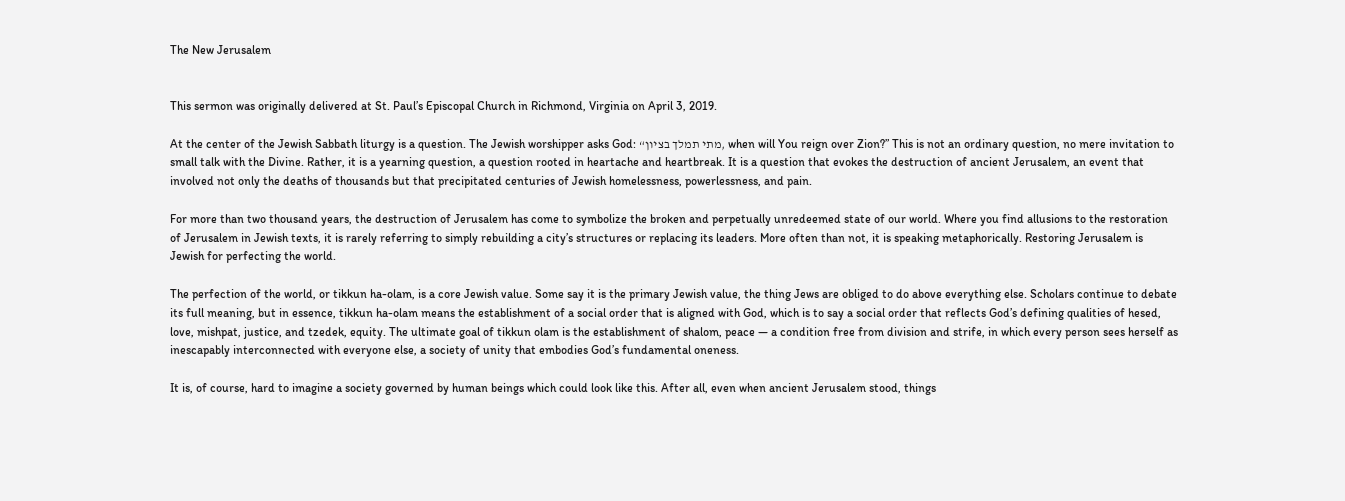The New Jerusalem


This sermon was originally delivered at St. Paul’s Episcopal Church in Richmond, Virginia on April 3, 2019.

At the center of the Jewish Sabbath liturgy is a question. The Jewish worshipper asks God: “מתי תמלך בציון, when will You reign over Zion?” This is not an ordinary question, no mere invitation to small talk with the Divine. Rather, it is a yearning question, a question rooted in heartache and heartbreak. It is a question that evokes the destruction of ancient Jerusalem, an event that involved not only the deaths of thousands but that precipitated centuries of Jewish homelessness, powerlessness, and pain.

For more than two thousand years, the destruction of Jerusalem has come to symbolize the broken and perpetually unredeemed state of our world. Where you find allusions to the restoration of Jerusalem in Jewish texts, it is rarely referring to simply rebuilding a city’s structures or replacing its leaders. More often than not, it is speaking metaphorically. Restoring Jerusalem is Jewish for perfecting the world.

The perfection of the world, or tikkun ha-olam, is a core Jewish value. Some say it is the primary Jewish value, the thing Jews are obliged to do above everything else. Scholars continue to debate its full meaning, but in essence, tikkun ha-olam means the establishment of a social order that is aligned with God, which is to say a social order that reflects God’s defining qualities of hesed, love, mishpat, justice, and tzedek, equity. The ultimate goal of tikkun olam is the establishment of shalom, peace — a condition free from division and strife, in which every person sees herself as inescapably interconnected with everyone else, a society of unity that embodies God’s fundamental oneness.

It is, of course, hard to imagine a society governed by human beings which could look like this. After all, even when ancient Jerusalem stood, things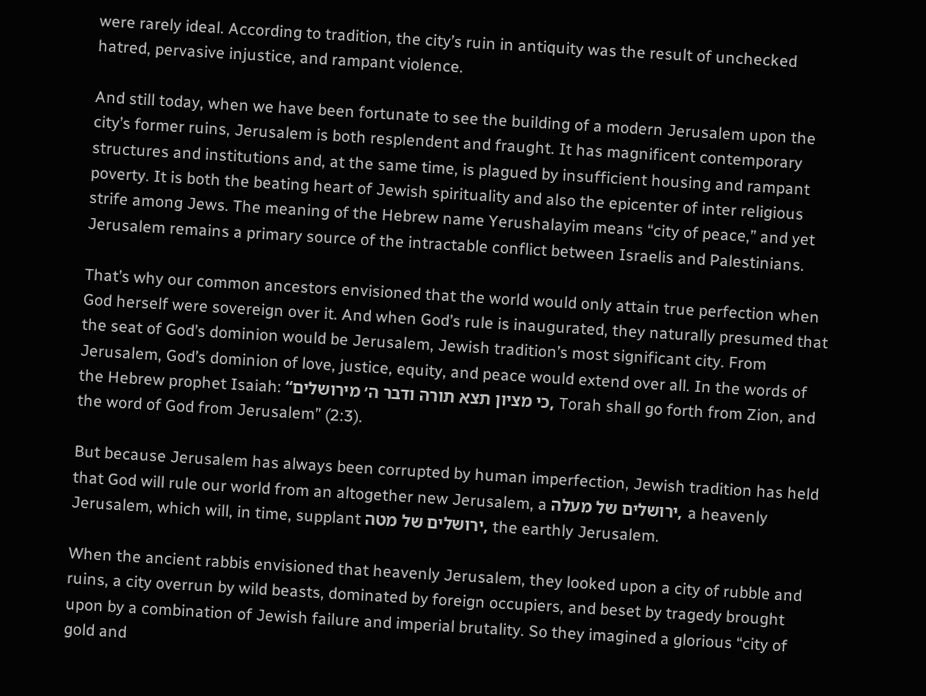were rarely ideal. According to tradition, the city’s ruin in antiquity was the result of unchecked hatred, pervasive injustice, and rampant violence.

And still today, when we have been fortunate to see the building of a modern Jerusalem upon the city’s former ruins, Jerusalem is both resplendent and fraught. It has magnificent contemporary structures and institutions and, at the same time, is plagued by insufficient housing and rampant poverty. It is both the beating heart of Jewish spirituality and also the epicenter of inter religious strife among Jews. The meaning of the Hebrew name Yerushalayim means “city of peace,” and yet Jerusalem remains a primary source of the intractable conflict between Israelis and Palestinians.

That’s why our common ancestors envisioned that the world would only attain true perfection when God herself were sovereign over it. And when God’s rule is inaugurated, they naturally presumed that the seat of God’s dominion would be Jerusalem, Jewish tradition’s most significant city. From Jerusalem, God’s dominion of love, justice, equity, and peace would extend over all. In the words of the Hebrew prophet Isaiah: “כי מציון תצא תורה ודבר ה׳ מירושלים, Torah shall go forth from Zion, and the word of God from Jerusalem” (2:3).

But because Jerusalem has always been corrupted by human imperfection, Jewish tradition has held that God will rule our world from an altogether new Jerusalem, a ירושלים של מעלה, a heavenly Jerusalem, which will, in time, supplant ירושלים של מטה, the earthly Jerusalem.

When the ancient rabbis envisioned that heavenly Jerusalem, they looked upon a city of rubble and ruins, a city overrun by wild beasts, dominated by foreign occupiers, and beset by tragedy brought upon by a combination of Jewish failure and imperial brutality. So they imagined a glorious “city of gold and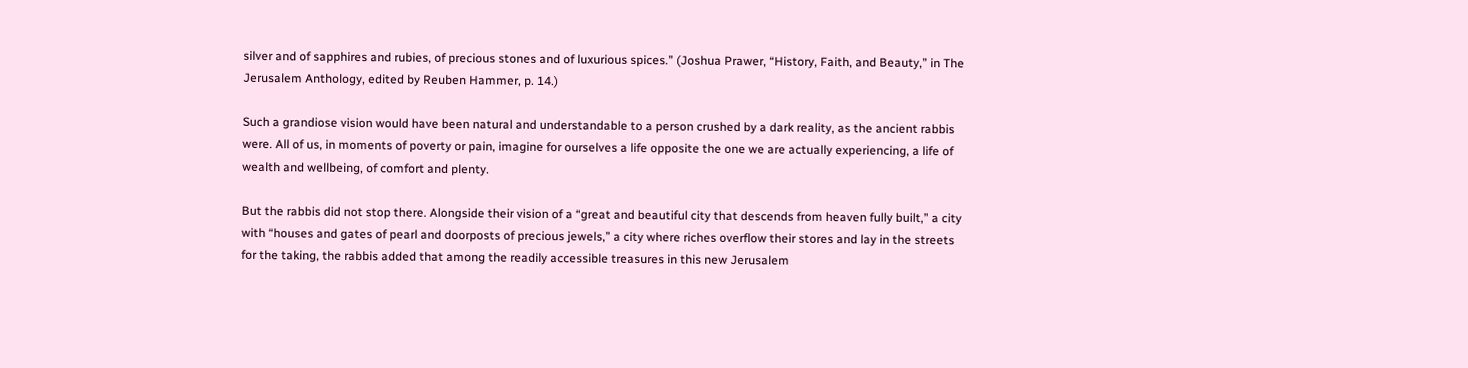silver and of sapphires and rubies, of precious stones and of luxurious spices.” (Joshua Prawer, “History, Faith, and Beauty,” in The Jerusalem Anthology, edited by Reuben Hammer, p. 14.)

Such a grandiose vision would have been natural and understandable to a person crushed by a dark reality, as the ancient rabbis were. All of us, in moments of poverty or pain, imagine for ourselves a life opposite the one we are actually experiencing, a life of wealth and wellbeing, of comfort and plenty.

But the rabbis did not stop there. Alongside their vision of a “great and beautiful city that descends from heaven fully built,” a city with “houses and gates of pearl and doorposts of precious jewels,” a city where riches overflow their stores and lay in the streets for the taking, the rabbis added that among the readily accessible treasures in this new Jerusalem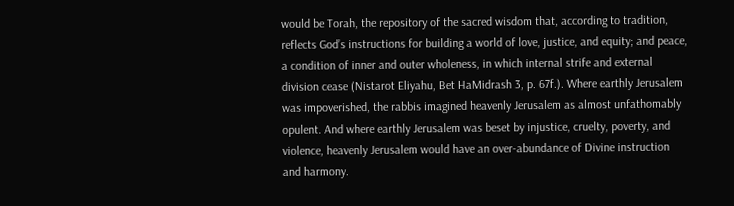would be Torah, the repository of the sacred wisdom that, according to tradition, reflects God’s instructions for building a world of love, justice, and equity; and peace, a condition of inner and outer wholeness, in which internal strife and external division cease (Nistarot Eliyahu, Bet HaMidrash 3, p. 67f.). Where earthly Jerusalem was impoverished, the rabbis imagined heavenly Jerusalem as almost unfathomably opulent. And where earthly Jerusalem was beset by injustice, cruelty, poverty, and violence, heavenly Jerusalem would have an over-abundance of Divine instruction and harmony.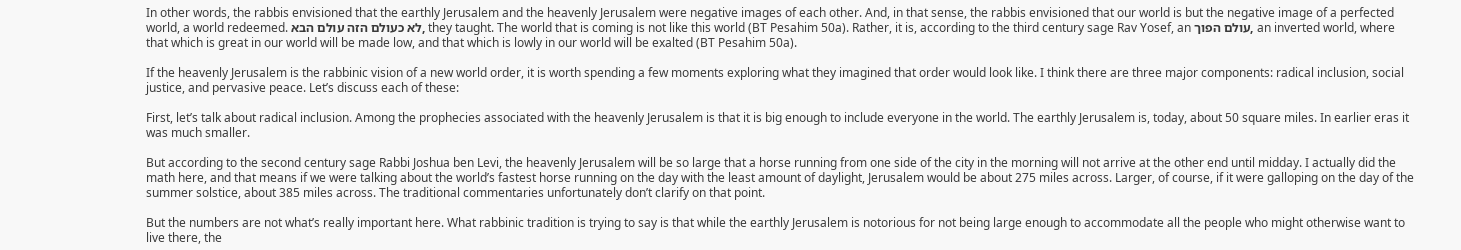In other words, the rabbis envisioned that the earthly Jerusalem and the heavenly Jerusalem were negative images of each other. And, in that sense, the rabbis envisioned that our world is but the negative image of a perfected world, a world redeemed. לא כעולם הזה עולם הבא, they taught. The world that is coming is not like this world (BT Pesahim 50a). Rather, it is, according to the third century sage Rav Yosef, an עולם הפוך, an inverted world, where that which is great in our world will be made low, and that which is lowly in our world will be exalted (BT Pesahim 50a).

If the heavenly Jerusalem is the rabbinic vision of a new world order, it is worth spending a few moments exploring what they imagined that order would look like. I think there are three major components: radical inclusion, social justice, and pervasive peace. Let’s discuss each of these:

First, let’s talk about radical inclusion. Among the prophecies associated with the heavenly Jerusalem is that it is big enough to include everyone in the world. The earthly Jerusalem is, today, about 50 square miles. In earlier eras it was much smaller.

But according to the second century sage Rabbi Joshua ben Levi, the heavenly Jerusalem will be so large that a horse running from one side of the city in the morning will not arrive at the other end until midday. I actually did the math here, and that means if we were talking about the world’s fastest horse running on the day with the least amount of daylight, Jerusalem would be about 275 miles across. Larger, of course, if it were galloping on the day of the summer solstice, about 385 miles across. The traditional commentaries unfortunately don’t clarify on that point.

But the numbers are not what’s really important here. What rabbinic tradition is trying to say is that while the earthly Jerusalem is notorious for not being large enough to accommodate all the people who might otherwise want to live there, the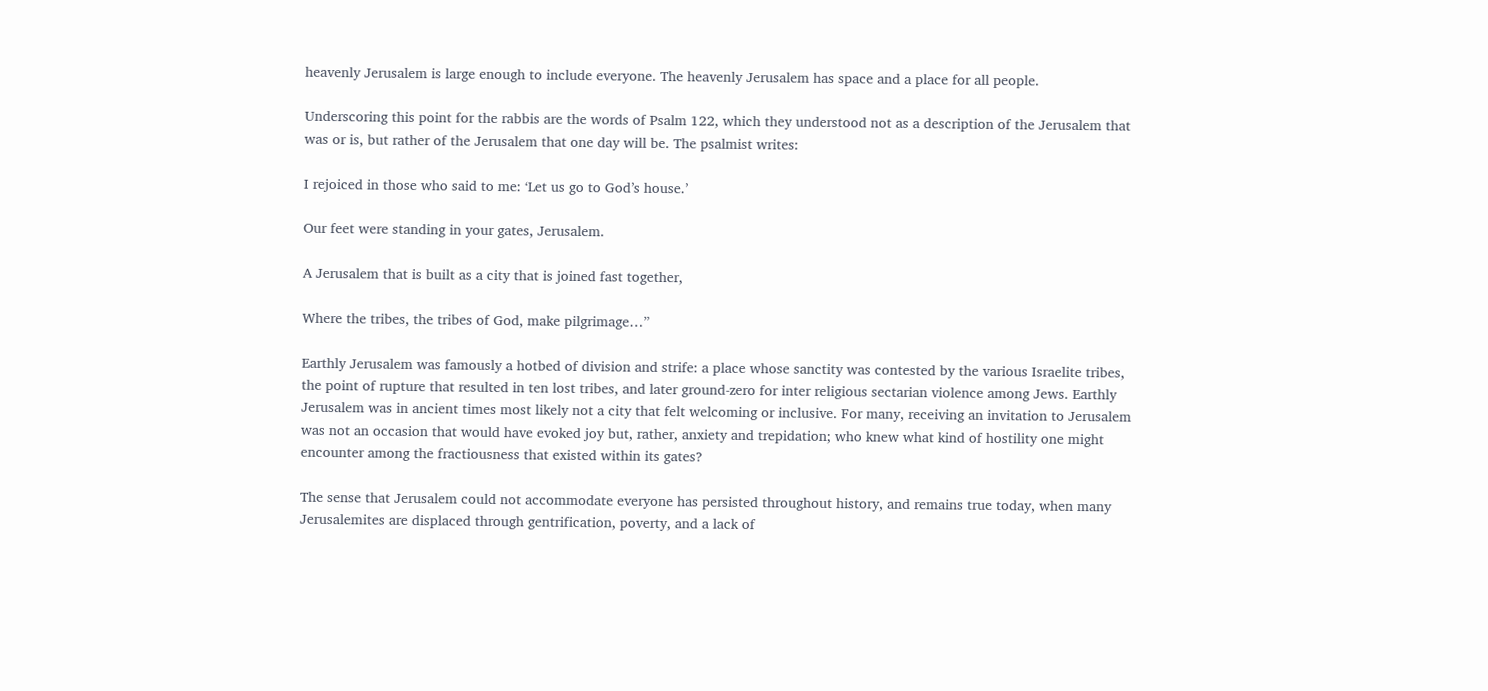heavenly Jerusalem is large enough to include everyone. The heavenly Jerusalem has space and a place for all people.

Underscoring this point for the rabbis are the words of Psalm 122, which they understood not as a description of the Jerusalem that was or is, but rather of the Jerusalem that one day will be. The psalmist writes:

I rejoiced in those who said to me: ‘Let us go to God’s house.’

Our feet were standing in your gates, Jerusalem.

A Jerusalem that is built as a city that is joined fast together,

Where the tribes, the tribes of God, make pilgrimage…”

Earthly Jerusalem was famously a hotbed of division and strife: a place whose sanctity was contested by the various Israelite tribes, the point of rupture that resulted in ten lost tribes, and later ground-zero for inter religious sectarian violence among Jews. Earthly Jerusalem was in ancient times most likely not a city that felt welcoming or inclusive. For many, receiving an invitation to Jerusalem was not an occasion that would have evoked joy but, rather, anxiety and trepidation; who knew what kind of hostility one might encounter among the fractiousness that existed within its gates?

The sense that Jerusalem could not accommodate everyone has persisted throughout history, and remains true today, when many Jerusalemites are displaced through gentrification, poverty, and a lack of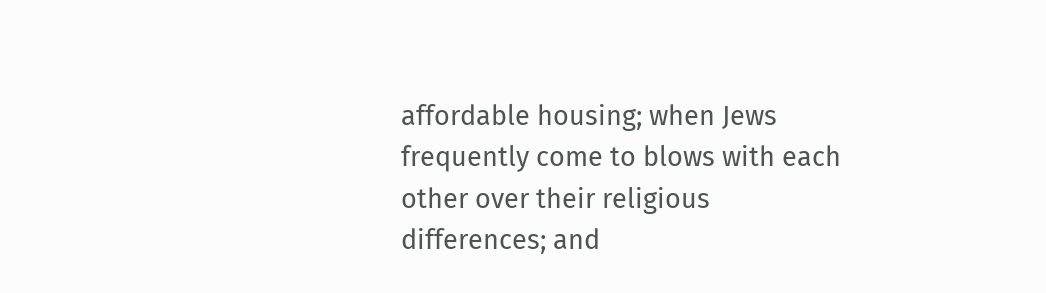affordable housing; when Jews frequently come to blows with each other over their religious differences; and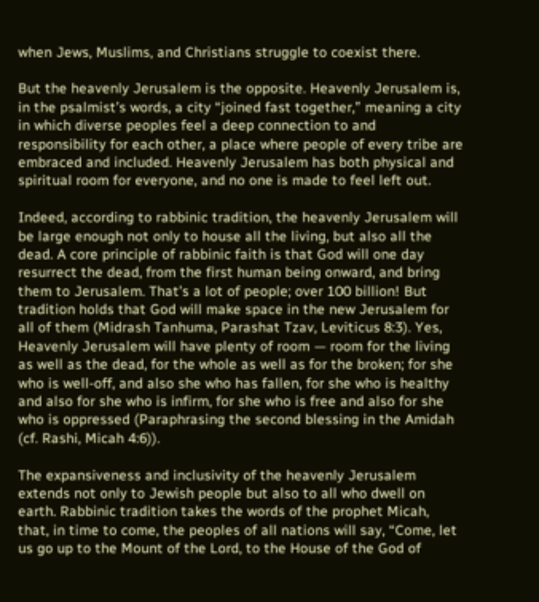when Jews, Muslims, and Christians struggle to coexist there.

But the heavenly Jerusalem is the opposite. Heavenly Jerusalem is, in the psalmist’s words, a city “joined fast together,” meaning a city in which diverse peoples feel a deep connection to and responsibility for each other, a place where people of every tribe are embraced and included. Heavenly Jerusalem has both physical and spiritual room for everyone, and no one is made to feel left out.

Indeed, according to rabbinic tradition, the heavenly Jerusalem will be large enough not only to house all the living, but also all the dead. A core principle of rabbinic faith is that God will one day resurrect the dead, from the first human being onward, and bring them to Jerusalem. That’s a lot of people; over 100 billion! But tradition holds that God will make space in the new Jerusalem for all of them (Midrash Tanhuma, Parashat Tzav, Leviticus 8:3). Yes, Heavenly Jerusalem will have plenty of room — room for the living as well as the dead, for the whole as well as for the broken; for she who is well-off, and also she who has fallen, for she who is healthy and also for she who is infirm, for she who is free and also for she who is oppressed (Paraphrasing the second blessing in the Amidah (cf. Rashi, Micah 4:6)).

The expansiveness and inclusivity of the heavenly Jerusalem extends not only to Jewish people but also to all who dwell on earth. Rabbinic tradition takes the words of the prophet Micah, that, in time to come, the peoples of all nations will say, “Come, let us go up to the Mount of the Lord, to the House of the God of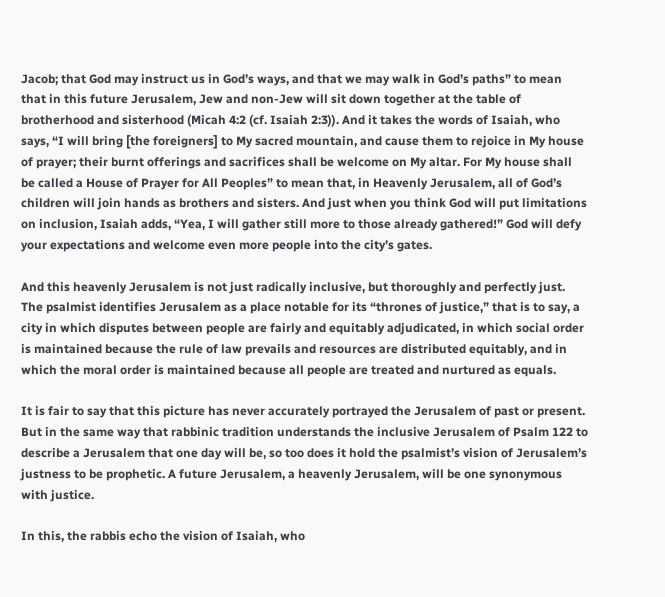Jacob; that God may instruct us in God’s ways, and that we may walk in God’s paths” to mean that in this future Jerusalem, Jew and non-Jew will sit down together at the table of brotherhood and sisterhood (Micah 4:2 (cf. Isaiah 2:3)). And it takes the words of Isaiah, who says, “I will bring [the foreigners] to My sacred mountain, and cause them to rejoice in My house of prayer; their burnt offerings and sacrifices shall be welcome on My altar. For My house shall be called a House of Prayer for All Peoples” to mean that, in Heavenly Jerusalem, all of God’s children will join hands as brothers and sisters. And just when you think God will put limitations on inclusion, Isaiah adds, “Yea, I will gather still more to those already gathered!” God will defy your expectations and welcome even more people into the city’s gates.

And this heavenly Jerusalem is not just radically inclusive, but thoroughly and perfectly just. The psalmist identifies Jerusalem as a place notable for its “thrones of justice,” that is to say, a city in which disputes between people are fairly and equitably adjudicated, in which social order is maintained because the rule of law prevails and resources are distributed equitably, and in which the moral order is maintained because all people are treated and nurtured as equals.

It is fair to say that this picture has never accurately portrayed the Jerusalem of past or present. But in the same way that rabbinic tradition understands the inclusive Jerusalem of Psalm 122 to describe a Jerusalem that one day will be, so too does it hold the psalmist’s vision of Jerusalem’s justness to be prophetic. A future Jerusalem, a heavenly Jerusalem, will be one synonymous with justice.

In this, the rabbis echo the vision of Isaiah, who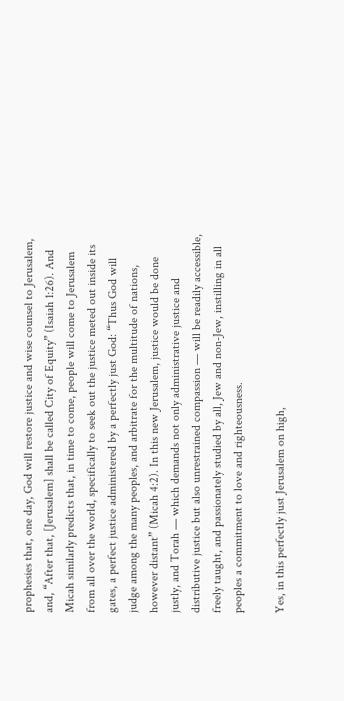prophesies that, one day, God will restore justice and wise counsel to Jerusalem, and, “After that, [Jerusalem] shall be called City of Equity” (Isaiah 1:26). And Micah similarly predicts that, in time to come, people will come to Jerusalem from all over the world, specifically to seek out the justice meted out inside its gates, a perfect justice administered by a perfectly just God: “Thus God will judge among the many peoples, and arbitrate for the multitude of nations, however distant” (Micah 4:2). In this new Jerusalem, justice would be done justly, and Torah — which demands not only administrative justice and distributive justice but also unrestrained compassion — will be readily accessible, freely taught, and passionately studied by all, Jew and non-Jew, instilling in all peoples a commitment to love and righteousness.

Yes, in this perfectly just Jerusalem on high,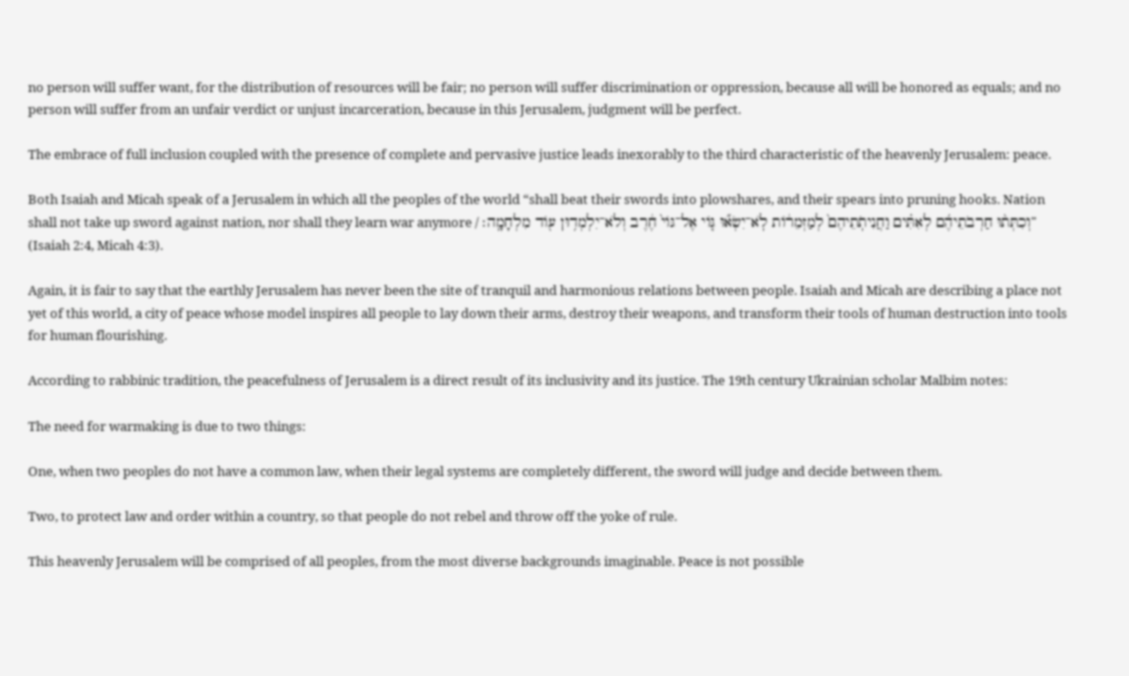no person will suffer want, for the distribution of resources will be fair; no person will suffer discrimination or oppression, because all will be honored as equals; and no person will suffer from an unfair verdict or unjust incarceration, because in this Jerusalem, judgment will be perfect.

The embrace of full inclusion coupled with the presence of complete and pervasive justice leads inexorably to the third characteristic of the heavenly Jerusalem: peace.

Both Isaiah and Micah speak of a Jerusalem in which all the peoples of the world “shall beat their swords into plowshares, and their spears into pruning hooks. Nation shall not take up sword against nation, nor shall they learn war anymore / וְכִתְּת֨וּ חַרְבֹתֵיהֶ֜ם לְאִתִּ֗ים וַחֲנִיתֹֽתֵיהֶם֙ לְמַזְמֵר֔וֹת לֹֽא־יִשְׂא֞וּ גּ֤וֹי אֶל־גּוֹי֙ חֶ֔רֶב וְלֹא־יִלְמְד֥וּן ע֖וֹד מִלְחָמָֽה׃” (Isaiah 2:4, Micah 4:3).

Again, it is fair to say that the earthly Jerusalem has never been the site of tranquil and harmonious relations between people. Isaiah and Micah are describing a place not yet of this world, a city of peace whose model inspires all people to lay down their arms, destroy their weapons, and transform their tools of human destruction into tools for human flourishing.

According to rabbinic tradition, the peacefulness of Jerusalem is a direct result of its inclusivity and its justice. The 19th century Ukrainian scholar Malbim notes:

The need for warmaking is due to two things:

One, when two peoples do not have a common law, when their legal systems are completely different, the sword will judge and decide between them.

Two, to protect law and order within a country, so that people do not rebel and throw off the yoke of rule.

This heavenly Jerusalem will be comprised of all peoples, from the most diverse backgrounds imaginable. Peace is not possible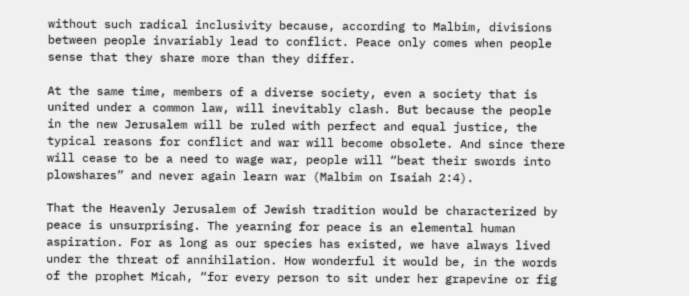without such radical inclusivity because, according to Malbim, divisions between people invariably lead to conflict. Peace only comes when people sense that they share more than they differ.

At the same time, members of a diverse society, even a society that is united under a common law, will inevitably clash. But because the people in the new Jerusalem will be ruled with perfect and equal justice, the typical reasons for conflict and war will become obsolete. And since there will cease to be a need to wage war, people will “beat their swords into plowshares” and never again learn war (Malbim on Isaiah 2:4).

That the Heavenly Jerusalem of Jewish tradition would be characterized by peace is unsurprising. The yearning for peace is an elemental human aspiration. For as long as our species has existed, we have always lived under the threat of annihilation. How wonderful it would be, in the words of the prophet Micah, “for every person to sit under her grapevine or fig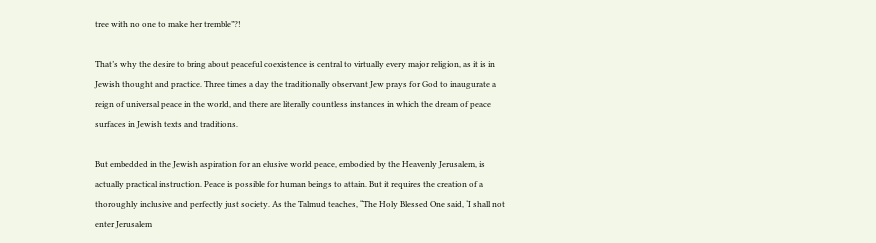tree with no one to make her tremble”?!

That’s why the desire to bring about peaceful coexistence is central to virtually every major religion, as it is in Jewish thought and practice. Three times a day the traditionally observant Jew prays for God to inaugurate a reign of universal peace in the world, and there are literally countless instances in which the dream of peace surfaces in Jewish texts and traditions.

But embedded in the Jewish aspiration for an elusive world peace, embodied by the Heavenly Jerusalem, is actually practical instruction. Peace is possible for human beings to attain. But it requires the creation of a thoroughly inclusive and perfectly just society. As the Talmud teaches, “The Holy Blessed One said, ‘I shall not enter Jerusalem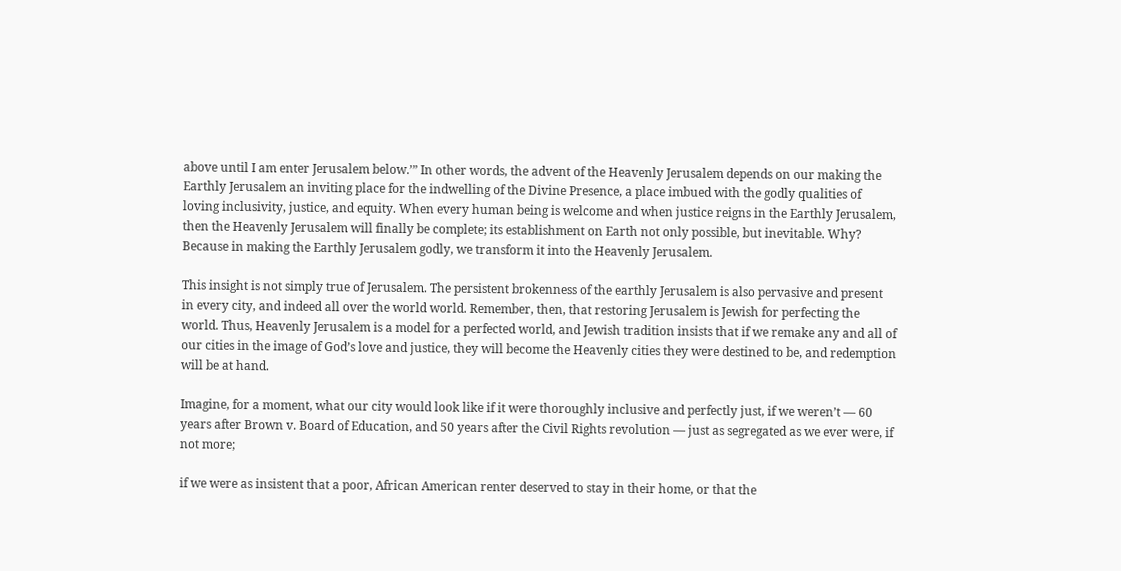above until I am enter Jerusalem below.’” In other words, the advent of the Heavenly Jerusalem depends on our making the Earthly Jerusalem an inviting place for the indwelling of the Divine Presence, a place imbued with the godly qualities of loving inclusivity, justice, and equity. When every human being is welcome and when justice reigns in the Earthly Jerusalem, then the Heavenly Jerusalem will finally be complete; its establishment on Earth not only possible, but inevitable. Why? Because in making the Earthly Jerusalem godly, we transform it into the Heavenly Jerusalem.

This insight is not simply true of Jerusalem. The persistent brokenness of the earthly Jerusalem is also pervasive and present in every city, and indeed all over the world world. Remember, then, that restoring Jerusalem is Jewish for perfecting the world. Thus, Heavenly Jerusalem is a model for a perfected world, and Jewish tradition insists that if we remake any and all of our cities in the image of God’s love and justice, they will become the Heavenly cities they were destined to be, and redemption will be at hand.

Imagine, for a moment, what our city would look like if it were thoroughly inclusive and perfectly just, if we weren’t — 60 years after Brown v. Board of Education, and 50 years after the Civil Rights revolution — just as segregated as we ever were, if not more;

if we were as insistent that a poor, African American renter deserved to stay in their home, or that the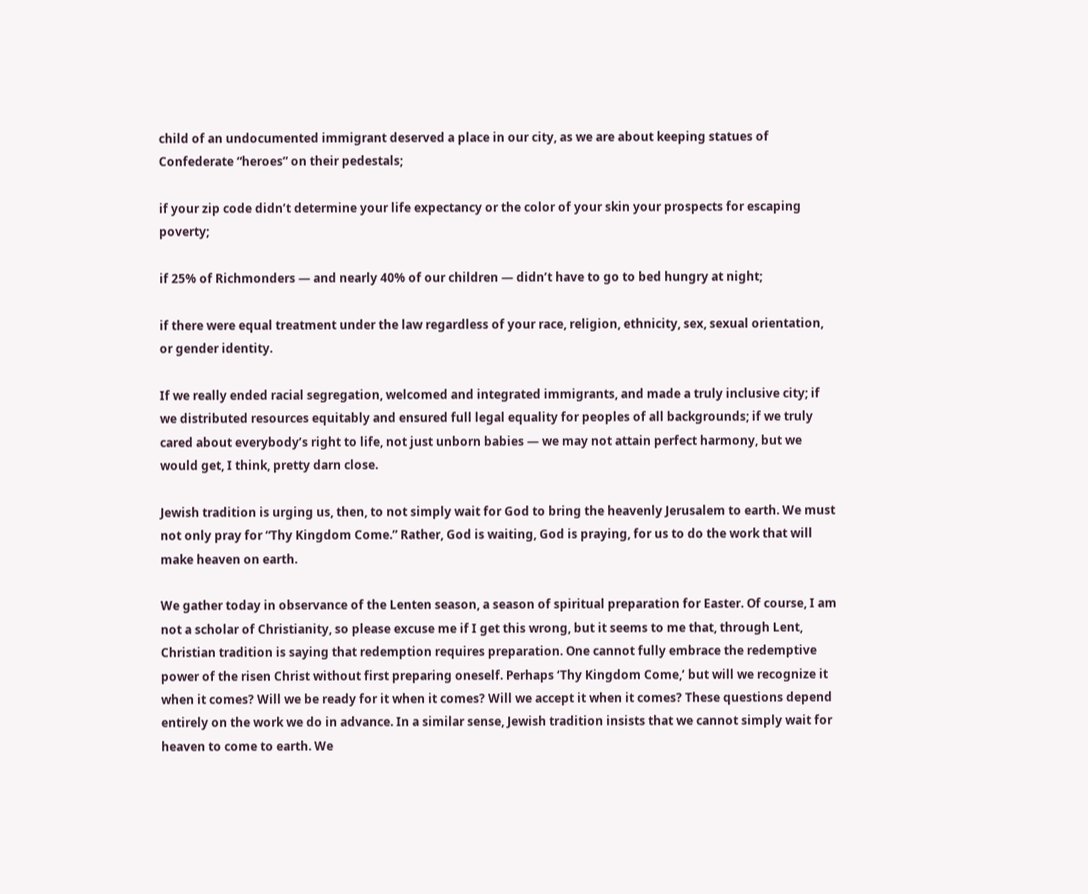child of an undocumented immigrant deserved a place in our city, as we are about keeping statues of Confederate “heroes” on their pedestals;

if your zip code didn’t determine your life expectancy or the color of your skin your prospects for escaping poverty;

if 25% of Richmonders — and nearly 40% of our children — didn’t have to go to bed hungry at night;

if there were equal treatment under the law regardless of your race, religion, ethnicity, sex, sexual orientation, or gender identity.

If we really ended racial segregation, welcomed and integrated immigrants, and made a truly inclusive city; if we distributed resources equitably and ensured full legal equality for peoples of all backgrounds; if we truly cared about everybody’s right to life, not just unborn babies — we may not attain perfect harmony, but we would get, I think, pretty darn close.

Jewish tradition is urging us, then, to not simply wait for God to bring the heavenly Jerusalem to earth. We must not only pray for “Thy Kingdom Come.” Rather, God is waiting, God is praying, for us to do the work that will make heaven on earth.

We gather today in observance of the Lenten season, a season of spiritual preparation for Easter. Of course, I am not a scholar of Christianity, so please excuse me if I get this wrong, but it seems to me that, through Lent, Christian tradition is saying that redemption requires preparation. One cannot fully embrace the redemptive power of the risen Christ without first preparing oneself. Perhaps ‘Thy Kingdom Come,’ but will we recognize it when it comes? Will we be ready for it when it comes? Will we accept it when it comes? These questions depend entirely on the work we do in advance. In a similar sense, Jewish tradition insists that we cannot simply wait for heaven to come to earth. We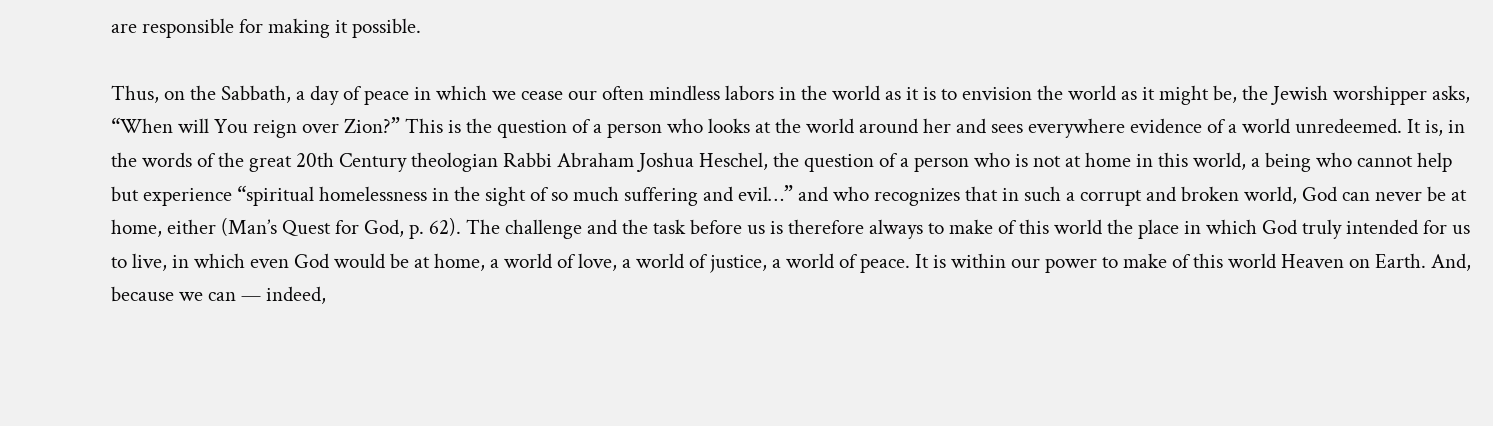are responsible for making it possible.

Thus, on the Sabbath, a day of peace in which we cease our often mindless labors in the world as it is to envision the world as it might be, the Jewish worshipper asks, “When will You reign over Zion?” This is the question of a person who looks at the world around her and sees everywhere evidence of a world unredeemed. It is, in the words of the great 20th Century theologian Rabbi Abraham Joshua Heschel, the question of a person who is not at home in this world, a being who cannot help but experience “spiritual homelessness in the sight of so much suffering and evil…” and who recognizes that in such a corrupt and broken world, God can never be at home, either (Man’s Quest for God, p. 62). The challenge and the task before us is therefore always to make of this world the place in which God truly intended for us to live, in which even God would be at home, a world of love, a world of justice, a world of peace. It is within our power to make of this world Heaven on Earth. And, because we can — indeed,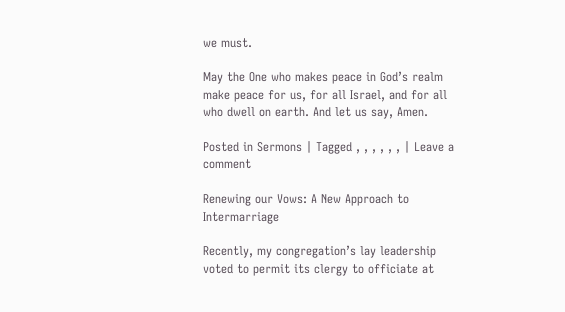we must.

May the One who makes peace in God’s realm make peace for us, for all Israel, and for all who dwell on earth. And let us say, Amen.

Posted in Sermons | Tagged , , , , , , | Leave a comment

Renewing our Vows: A New Approach to Intermarriage

Recently, my congregation’s lay leadership voted to permit its clergy to officiate at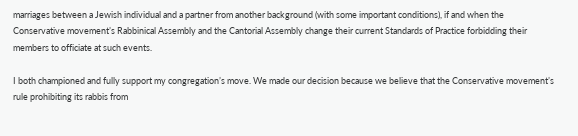marriages between a Jewish individual and a partner from another background (with some important conditions), if and when the Conservative movement’s Rabbinical Assembly and the Cantorial Assembly change their current Standards of Practice forbidding their members to officiate at such events.

I both championed and fully support my congregation’s move. We made our decision because we believe that the Conservative movement’s rule prohibiting its rabbis from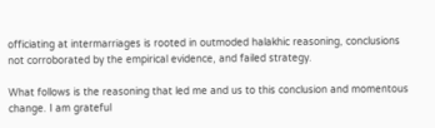officiating at intermarriages is rooted in outmoded halakhic reasoning, conclusions not corroborated by the empirical evidence, and failed strategy.

What follows is the reasoning that led me and us to this conclusion and momentous change. I am grateful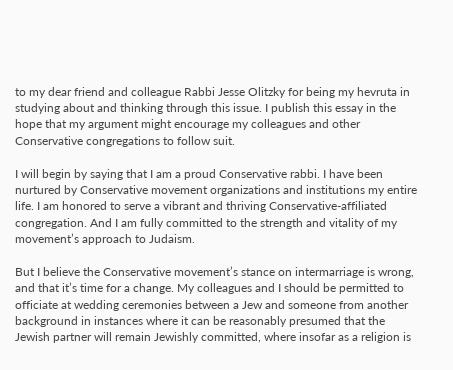to my dear friend and colleague Rabbi Jesse Olitzky for being my hevruta in studying about and thinking through this issue. I publish this essay in the hope that my argument might encourage my colleagues and other Conservative congregations to follow suit.

I will begin by saying that I am a proud Conservative rabbi. I have been nurtured by Conservative movement organizations and institutions my entire life. I am honored to serve a vibrant and thriving Conservative-affiliated congregation. And I am fully committed to the strength and vitality of my movement’s approach to Judaism.

But I believe the Conservative movement’s stance on intermarriage is wrong, and that it’s time for a change. My colleagues and I should be permitted to officiate at wedding ceremonies between a Jew and someone from another background in instances where it can be reasonably presumed that the Jewish partner will remain Jewishly committed, where insofar as a religion is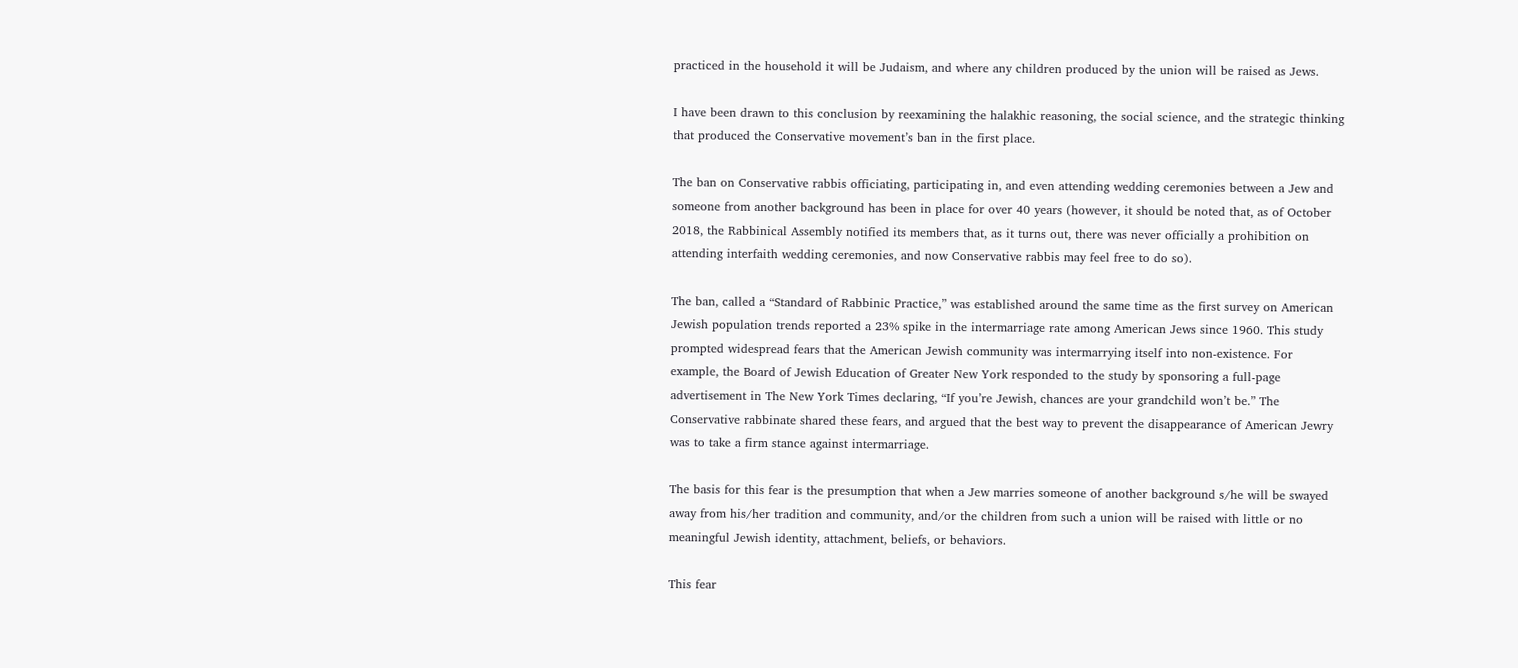practiced in the household it will be Judaism, and where any children produced by the union will be raised as Jews.

I have been drawn to this conclusion by reexamining the halakhic reasoning, the social science, and the strategic thinking that produced the Conservative movement’s ban in the first place.

The ban on Conservative rabbis officiating, participating in, and even attending wedding ceremonies between a Jew and someone from another background has been in place for over 40 years (however, it should be noted that, as of October 2018, the Rabbinical Assembly notified its members that, as it turns out, there was never officially a prohibition on attending interfaith wedding ceremonies, and now Conservative rabbis may feel free to do so).

The ban, called a “Standard of Rabbinic Practice,” was established around the same time as the first survey on American Jewish population trends reported a 23% spike in the intermarriage rate among American Jews since 1960. This study prompted widespread fears that the American Jewish community was intermarrying itself into non-existence. For example, the Board of Jewish Education of Greater New York responded to the study by sponsoring a full-page advertisement in The New York Times declaring, “If you’re Jewish, chances are your grandchild won’t be.” The Conservative rabbinate shared these fears, and argued that the best way to prevent the disappearance of American Jewry was to take a firm stance against intermarriage.

The basis for this fear is the presumption that when a Jew marries someone of another background s/he will be swayed away from his/her tradition and community, and/or the children from such a union will be raised with little or no meaningful Jewish identity, attachment, beliefs, or behaviors.

This fear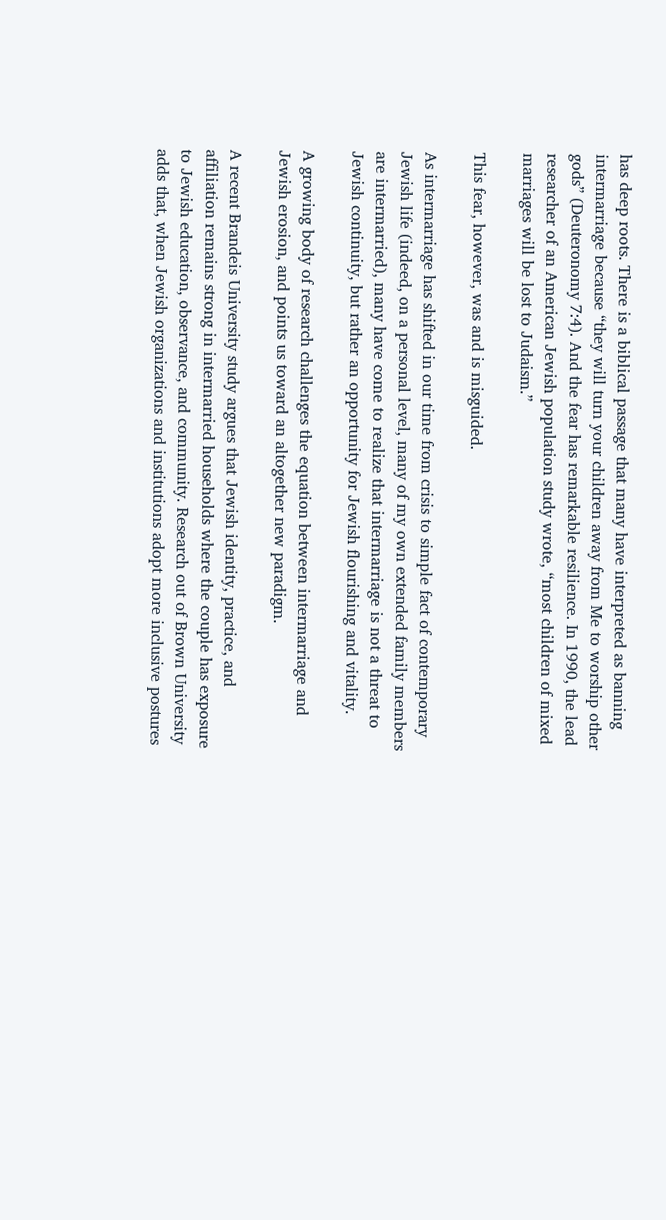has deep roots. There is a biblical passage that many have interpreted as banning intermarriage because “they will turn your children away from Me to worship other gods” (Deuteronomy 7:4). And the fear has remarkable resilience. In 1990, the lead researcher of an American Jewish population study wrote, “most children of mixed marriages will be lost to Judaism.”

This fear, however, was and is misguided.

As intermarriage has shifted in our time from crisis to simple fact of contemporary Jewish life (indeed, on a personal level, many of my own extended family members are intermarried), many have come to realize that intermarriage is not a threat to Jewish continuity, but rather an opportunity for Jewish flourishing and vitality.

A growing body of research challenges the equation between intermarriage and Jewish erosion, and points us toward an altogether new paradigm.

A recent Brandeis University study argues that Jewish identity, practice, and affiliation remains strong in intermarried households where the couple has exposure to Jewish education, observance, and community. Research out of Brown University adds that, when Jewish organizations and institutions adopt more inclusive postures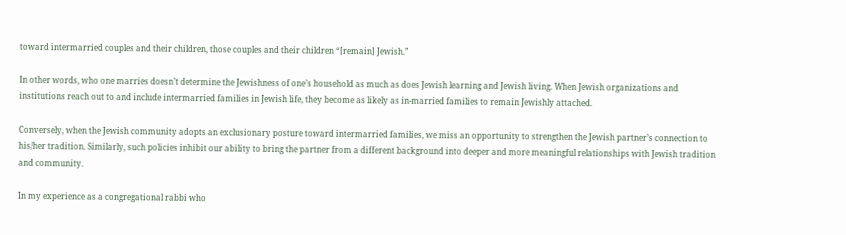toward intermarried couples and their children, those couples and their children “[remain] Jewish.”

In other words, who one marries doesn’t determine the Jewishness of one’s household as much as does Jewish learning and Jewish living. When Jewish organizations and institutions reach out to and include intermarried families in Jewish life, they become as likely as in-married families to remain Jewishly attached.

Conversely, when the Jewish community adopts an exclusionary posture toward intermarried families, we miss an opportunity to strengthen the Jewish partner’s connection to his/her tradition. Similarly, such policies inhibit our ability to bring the partner from a different background into deeper and more meaningful relationships with Jewish tradition and community.

In my experience as a congregational rabbi who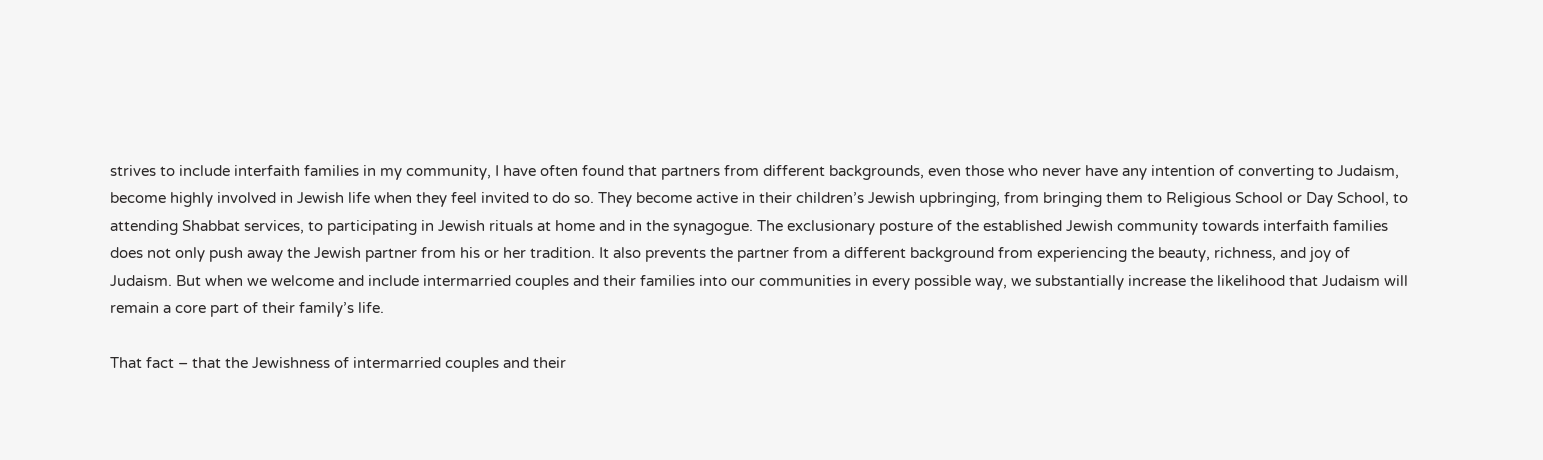strives to include interfaith families in my community, I have often found that partners from different backgrounds, even those who never have any intention of converting to Judaism, become highly involved in Jewish life when they feel invited to do so. They become active in their children’s Jewish upbringing, from bringing them to Religious School or Day School, to attending Shabbat services, to participating in Jewish rituals at home and in the synagogue. The exclusionary posture of the established Jewish community towards interfaith families does not only push away the Jewish partner from his or her tradition. It also prevents the partner from a different background from experiencing the beauty, richness, and joy of Judaism. But when we welcome and include intermarried couples and their families into our communities in every possible way, we substantially increase the likelihood that Judaism will remain a core part of their family’s life.

That fact – that the Jewishness of intermarried couples and their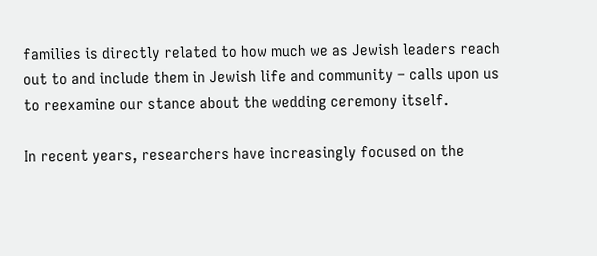families is directly related to how much we as Jewish leaders reach out to and include them in Jewish life and community – calls upon us to reexamine our stance about the wedding ceremony itself.

In recent years, researchers have increasingly focused on the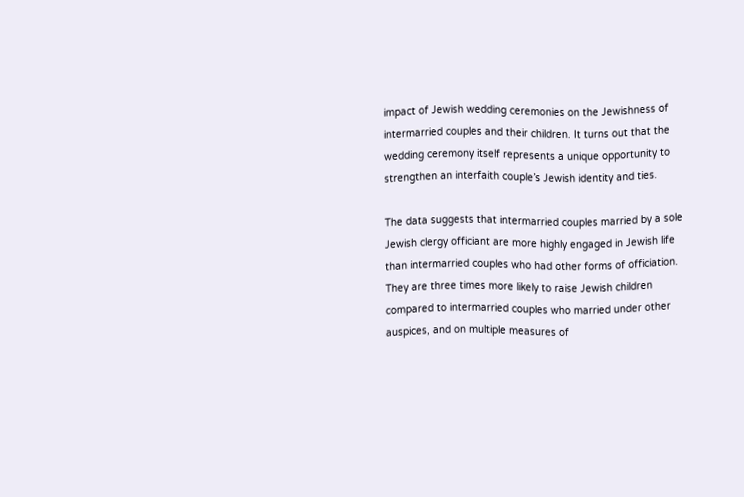impact of Jewish wedding ceremonies on the Jewishness of intermarried couples and their children. It turns out that the wedding ceremony itself represents a unique opportunity to strengthen an interfaith couple’s Jewish identity and ties.

The data suggests that intermarried couples married by a sole Jewish clergy officiant are more highly engaged in Jewish life than intermarried couples who had other forms of officiation. They are three times more likely to raise Jewish children compared to intermarried couples who married under other auspices, and on multiple measures of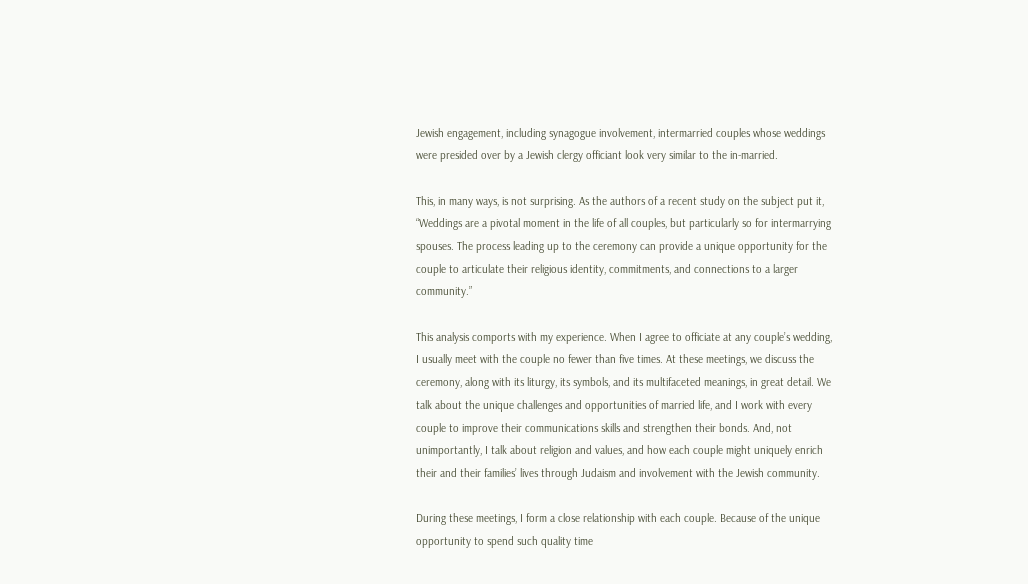Jewish engagement, including synagogue involvement, intermarried couples whose weddings were presided over by a Jewish clergy officiant look very similar to the in-married.

This, in many ways, is not surprising. As the authors of a recent study on the subject put it, “Weddings are a pivotal moment in the life of all couples, but particularly so for intermarrying spouses. The process leading up to the ceremony can provide a unique opportunity for the couple to articulate their religious identity, commitments, and connections to a larger community.”

This analysis comports with my experience. When I agree to officiate at any couple’s wedding, I usually meet with the couple no fewer than five times. At these meetings, we discuss the ceremony, along with its liturgy, its symbols, and its multifaceted meanings, in great detail. We talk about the unique challenges and opportunities of married life, and I work with every couple to improve their communications skills and strengthen their bonds. And, not unimportantly, I talk about religion and values, and how each couple might uniquely enrich their and their families’ lives through Judaism and involvement with the Jewish community.

During these meetings, I form a close relationship with each couple. Because of the unique opportunity to spend such quality time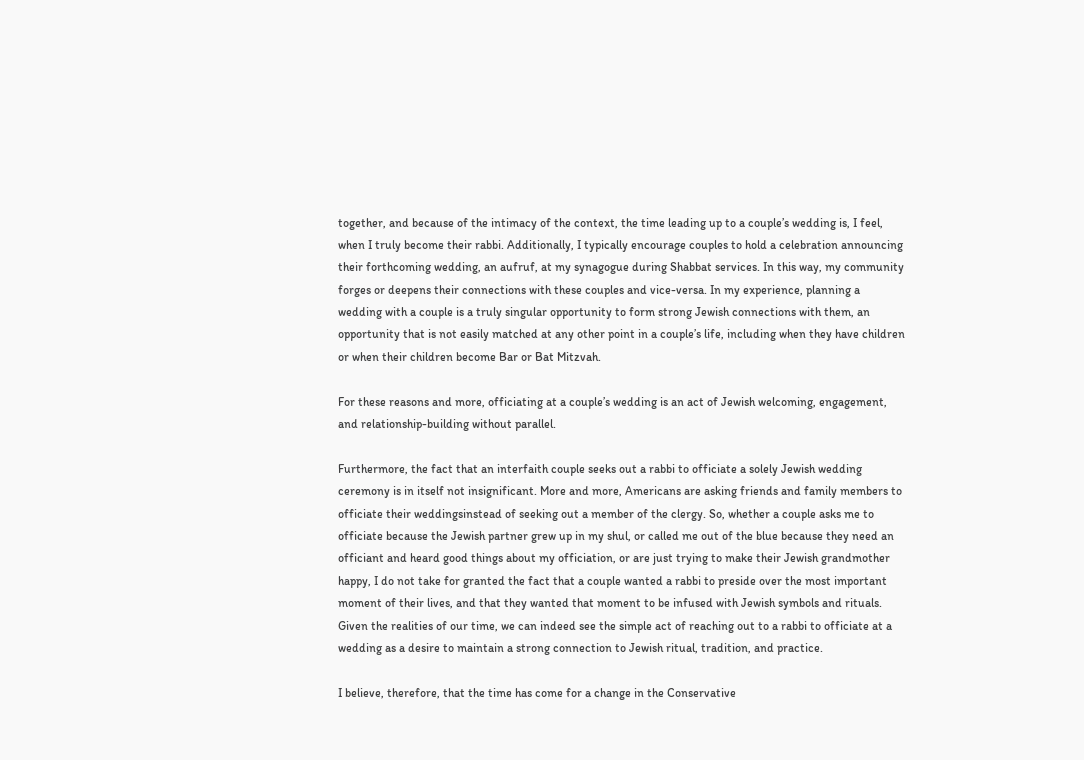together, and because of the intimacy of the context, the time leading up to a couple’s wedding is, I feel, when I truly become their rabbi. Additionally, I typically encourage couples to hold a celebration announcing their forthcoming wedding, an aufruf, at my synagogue during Shabbat services. In this way, my community forges or deepens their connections with these couples and vice-versa. In my experience, planning a wedding with a couple is a truly singular opportunity to form strong Jewish connections with them, an opportunity that is not easily matched at any other point in a couple’s life, including when they have children or when their children become Bar or Bat Mitzvah.

For these reasons and more, officiating at a couple’s wedding is an act of Jewish welcoming, engagement, and relationship-building without parallel.

Furthermore, the fact that an interfaith couple seeks out a rabbi to officiate a solely Jewish wedding ceremony is in itself not insignificant. More and more, Americans are asking friends and family members to officiate their weddingsinstead of seeking out a member of the clergy. So, whether a couple asks me to officiate because the Jewish partner grew up in my shul, or called me out of the blue because they need an officiant and heard good things about my officiation, or are just trying to make their Jewish grandmother happy, I do not take for granted the fact that a couple wanted a rabbi to preside over the most important moment of their lives, and that they wanted that moment to be infused with Jewish symbols and rituals. Given the realities of our time, we can indeed see the simple act of reaching out to a rabbi to officiate at a wedding as a desire to maintain a strong connection to Jewish ritual, tradition, and practice.

I believe, therefore, that the time has come for a change in the Conservative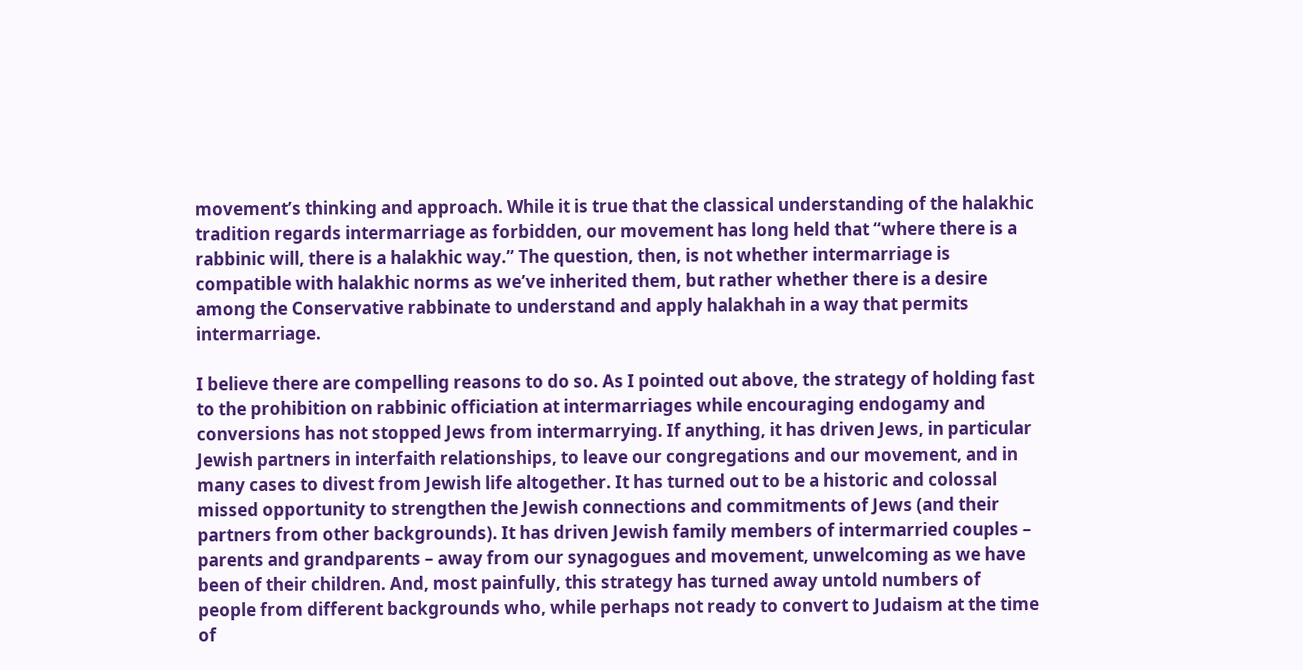movement’s thinking and approach. While it is true that the classical understanding of the halakhic tradition regards intermarriage as forbidden, our movement has long held that “where there is a rabbinic will, there is a halakhic way.” The question, then, is not whether intermarriage is compatible with halakhic norms as we’ve inherited them, but rather whether there is a desire among the Conservative rabbinate to understand and apply halakhah in a way that permits intermarriage.

I believe there are compelling reasons to do so. As I pointed out above, the strategy of holding fast to the prohibition on rabbinic officiation at intermarriages while encouraging endogamy and conversions has not stopped Jews from intermarrying. If anything, it has driven Jews, in particular Jewish partners in interfaith relationships, to leave our congregations and our movement, and in many cases to divest from Jewish life altogether. It has turned out to be a historic and colossal missed opportunity to strengthen the Jewish connections and commitments of Jews (and their partners from other backgrounds). It has driven Jewish family members of intermarried couples – parents and grandparents – away from our synagogues and movement, unwelcoming as we have been of their children. And, most painfully, this strategy has turned away untold numbers of people from different backgrounds who, while perhaps not ready to convert to Judaism at the time of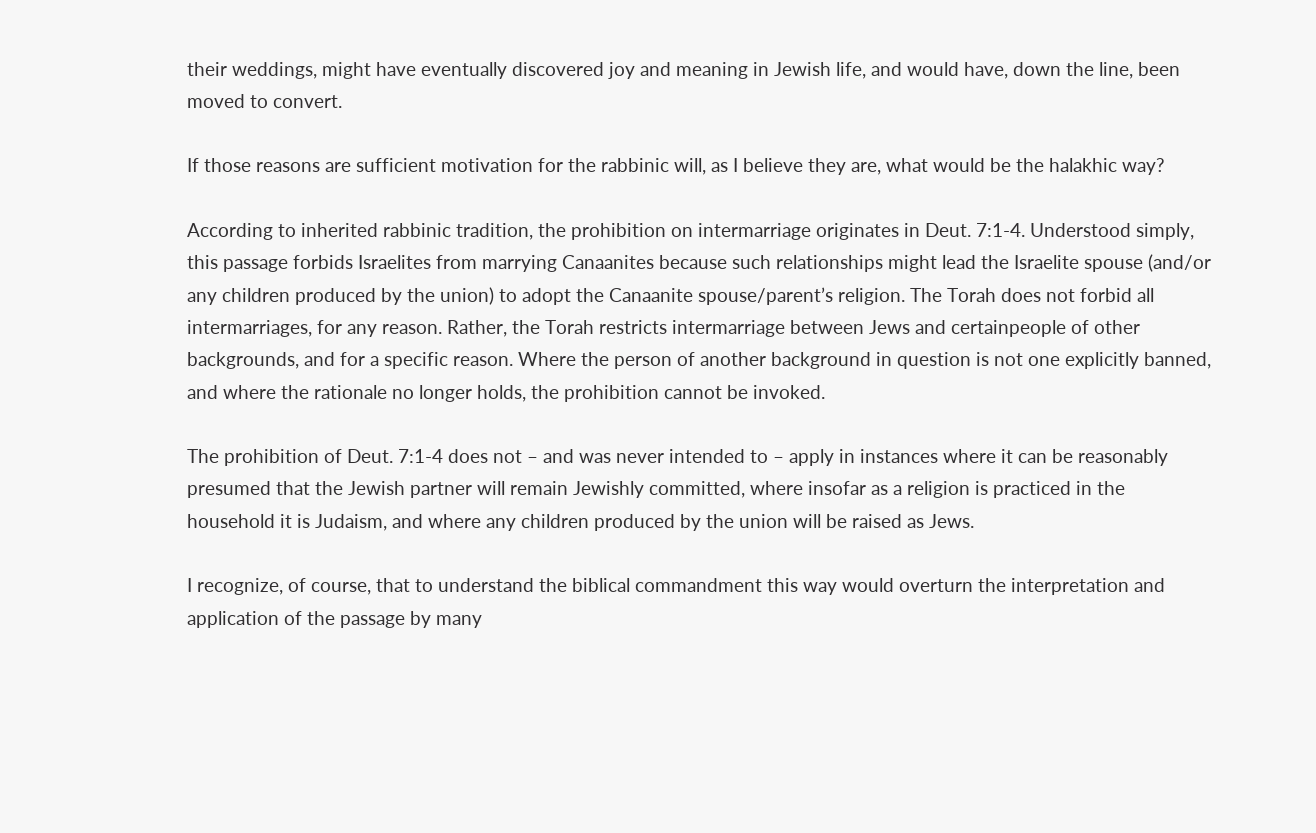their weddings, might have eventually discovered joy and meaning in Jewish life, and would have, down the line, been moved to convert.

If those reasons are sufficient motivation for the rabbinic will, as I believe they are, what would be the halakhic way?

According to inherited rabbinic tradition, the prohibition on intermarriage originates in Deut. 7:1-4. Understood simply, this passage forbids Israelites from marrying Canaanites because such relationships might lead the Israelite spouse (and/or any children produced by the union) to adopt the Canaanite spouse/parent’s religion. The Torah does not forbid all intermarriages, for any reason. Rather, the Torah restricts intermarriage between Jews and certainpeople of other backgrounds, and for a specific reason. Where the person of another background in question is not one explicitly banned, and where the rationale no longer holds, the prohibition cannot be invoked.

The prohibition of Deut. 7:1-4 does not – and was never intended to – apply in instances where it can be reasonably presumed that the Jewish partner will remain Jewishly committed, where insofar as a religion is practiced in the household it is Judaism, and where any children produced by the union will be raised as Jews.

I recognize, of course, that to understand the biblical commandment this way would overturn the interpretation and application of the passage by many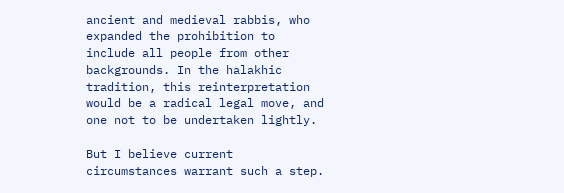ancient and medieval rabbis, who expanded the prohibition to include all people from other backgrounds. In the halakhic tradition, this reinterpretation would be a radical legal move, and one not to be undertaken lightly.

But I believe current circumstances warrant such a step.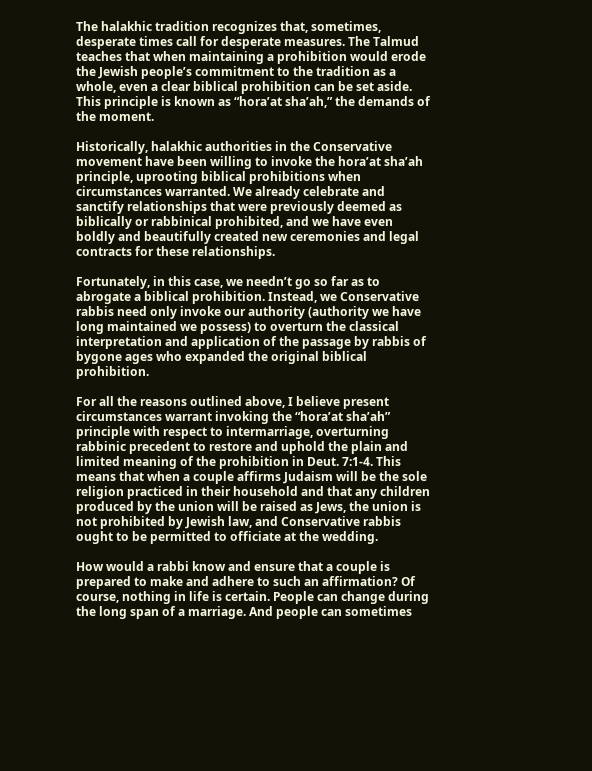The halakhic tradition recognizes that, sometimes, desperate times call for desperate measures. The Talmud teaches that when maintaining a prohibition would erode the Jewish people’s commitment to the tradition as a whole, even a clear biblical prohibition can be set aside. This principle is known as “hora’at sha’ah,” the demands of the moment.

Historically, halakhic authorities in the Conservative movement have been willing to invoke the hora’at sha’ah principle, uprooting biblical prohibitions when circumstances warranted. We already celebrate and sanctify relationships that were previously deemed as biblically or rabbinical prohibited, and we have even boldly and beautifully created new ceremonies and legal contracts for these relationships.

Fortunately, in this case, we needn’t go so far as to abrogate a biblical prohibition. Instead, we Conservative rabbis need only invoke our authority (authority we have long maintained we possess) to overturn the classical interpretation and application of the passage by rabbis of bygone ages who expanded the original biblical prohibition.

For all the reasons outlined above, I believe present circumstances warrant invoking the “hora’at sha’ah” principle with respect to intermarriage, overturning rabbinic precedent to restore and uphold the plain and limited meaning of the prohibition in Deut. 7:1-4. This means that when a couple affirms Judaism will be the sole religion practiced in their household and that any children produced by the union will be raised as Jews, the union is not prohibited by Jewish law, and Conservative rabbis ought to be permitted to officiate at the wedding.

How would a rabbi know and ensure that a couple is prepared to make and adhere to such an affirmation? Of course, nothing in life is certain. People can change during the long span of a marriage. And people can sometimes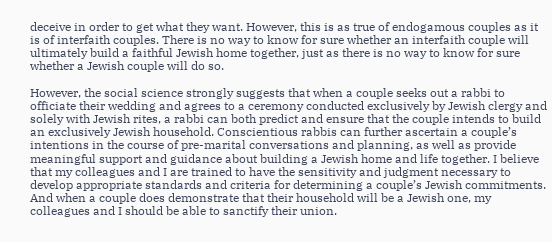deceive in order to get what they want. However, this is as true of endogamous couples as it is of interfaith couples. There is no way to know for sure whether an interfaith couple will ultimately build a faithful Jewish home together, just as there is no way to know for sure whether a Jewish couple will do so.

However, the social science strongly suggests that when a couple seeks out a rabbi to officiate their wedding and agrees to a ceremony conducted exclusively by Jewish clergy and solely with Jewish rites, a rabbi can both predict and ensure that the couple intends to build an exclusively Jewish household. Conscientious rabbis can further ascertain a couple’s intentions in the course of pre-marital conversations and planning, as well as provide meaningful support and guidance about building a Jewish home and life together. I believe that my colleagues and I are trained to have the sensitivity and judgment necessary to develop appropriate standards and criteria for determining a couple’s Jewish commitments. And when a couple does demonstrate that their household will be a Jewish one, my colleagues and I should be able to sanctify their union.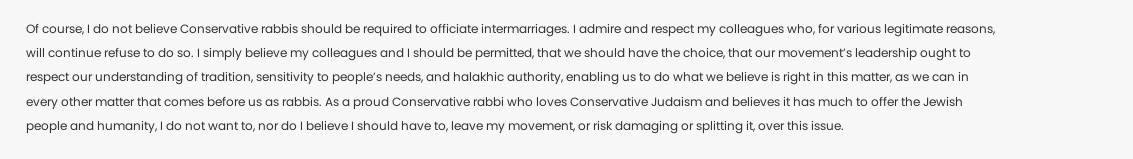Of course, I do not believe Conservative rabbis should be required to officiate intermarriages. I admire and respect my colleagues who, for various legitimate reasons, will continue refuse to do so. I simply believe my colleagues and I should be permitted, that we should have the choice, that our movement’s leadership ought to respect our understanding of tradition, sensitivity to people’s needs, and halakhic authority, enabling us to do what we believe is right in this matter, as we can in every other matter that comes before us as rabbis. As a proud Conservative rabbi who loves Conservative Judaism and believes it has much to offer the Jewish people and humanity, I do not want to, nor do I believe I should have to, leave my movement, or risk damaging or splitting it, over this issue.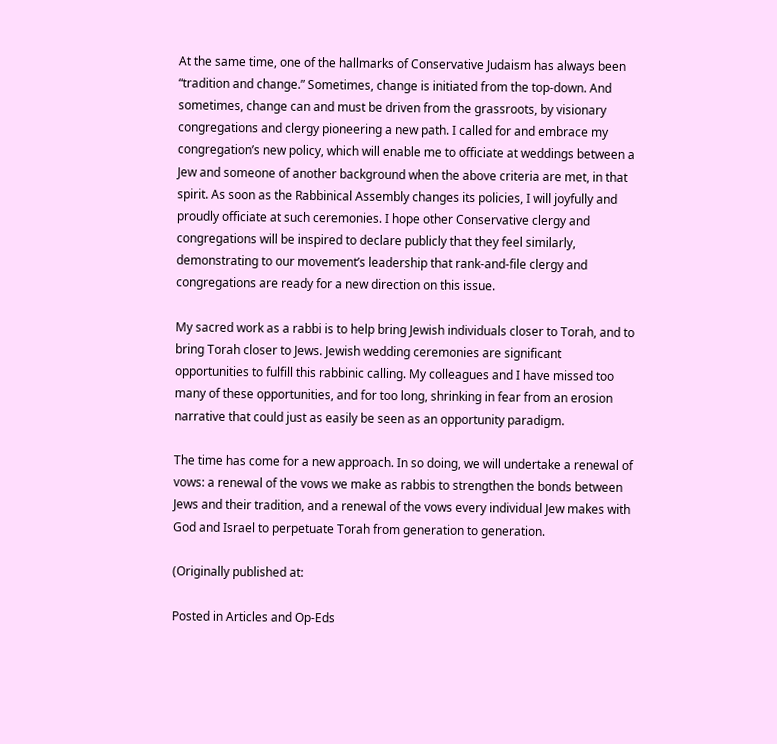At the same time, one of the hallmarks of Conservative Judaism has always been “tradition and change.” Sometimes, change is initiated from the top-down. And sometimes, change can and must be driven from the grassroots, by visionary congregations and clergy pioneering a new path. I called for and embrace my congregation’s new policy, which will enable me to officiate at weddings between a Jew and someone of another background when the above criteria are met, in that spirit. As soon as the Rabbinical Assembly changes its policies, I will joyfully and proudly officiate at such ceremonies. I hope other Conservative clergy and congregations will be inspired to declare publicly that they feel similarly, demonstrating to our movement’s leadership that rank-and-file clergy and congregations are ready for a new direction on this issue.

My sacred work as a rabbi is to help bring Jewish individuals closer to Torah, and to bring Torah closer to Jews. Jewish wedding ceremonies are significant opportunities to fulfill this rabbinic calling. My colleagues and I have missed too many of these opportunities, and for too long, shrinking in fear from an erosion narrative that could just as easily be seen as an opportunity paradigm.

The time has come for a new approach. In so doing, we will undertake a renewal of vows: a renewal of the vows we make as rabbis to strengthen the bonds between Jews and their tradition, and a renewal of the vows every individual Jew makes with God and Israel to perpetuate Torah from generation to generation.

(Originally published at:

Posted in Articles and Op-Eds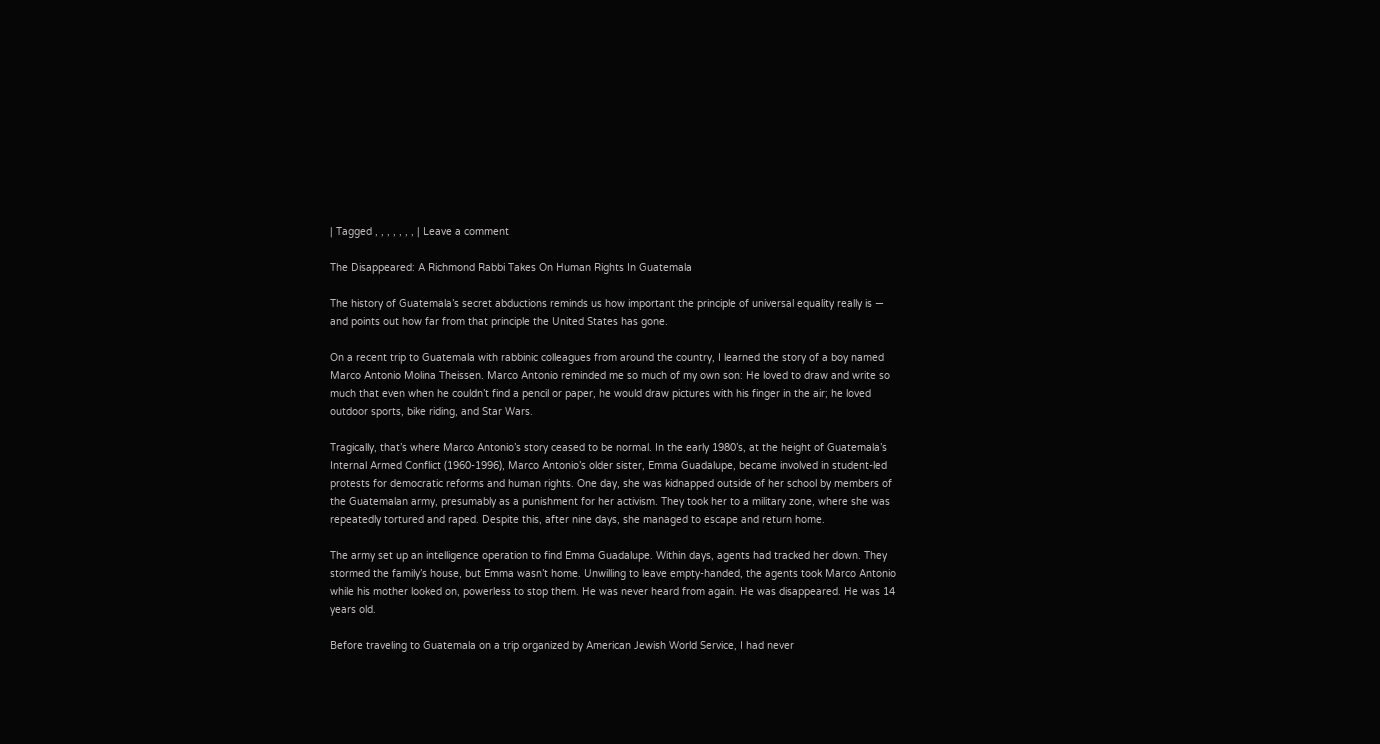| Tagged , , , , , , , | Leave a comment

The Disappeared: A Richmond Rabbi Takes On Human Rights In Guatemala

The history of Guatemala’s secret abductions reminds us how important the principle of universal equality really is — and points out how far from that principle the United States has gone.

On a recent trip to Guatemala with rabbinic colleagues from around the country, I learned the story of a boy named Marco Antonio Molina Theissen. Marco Antonio reminded me so much of my own son: He loved to draw and write so much that even when he couldn’t find a pencil or paper, he would draw pictures with his finger in the air; he loved outdoor sports, bike riding, and Star Wars.

Tragically, that’s where Marco Antonio’s story ceased to be normal. In the early 1980’s, at the height of Guatemala’s Internal Armed Conflict (1960-1996), Marco Antonio’s older sister, Emma Guadalupe, became involved in student-led protests for democratic reforms and human rights. One day, she was kidnapped outside of her school by members of the Guatemalan army, presumably as a punishment for her activism. They took her to a military zone, where she was repeatedly tortured and raped. Despite this, after nine days, she managed to escape and return home.

The army set up an intelligence operation to find Emma Guadalupe. Within days, agents had tracked her down. They stormed the family’s house, but Emma wasn’t home. Unwilling to leave empty-handed, the agents took Marco Antonio while his mother looked on, powerless to stop them. He was never heard from again. He was disappeared. He was 14 years old.

Before traveling to Guatemala on a trip organized by American Jewish World Service, I had never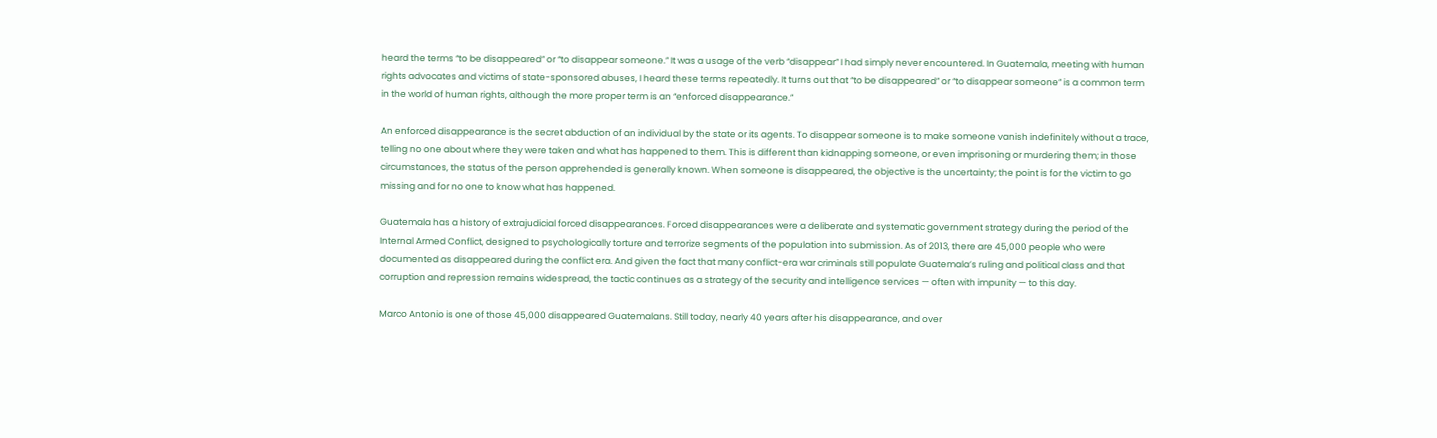heard the terms “to be disappeared” or “to disappear someone.” It was a usage of the verb “disappear” I had simply never encountered. In Guatemala, meeting with human rights advocates and victims of state-sponsored abuses, I heard these terms repeatedly. It turns out that “to be disappeared” or “to disappear someone” is a common term in the world of human rights, although the more proper term is an “enforced disappearance.”

An enforced disappearance is the secret abduction of an individual by the state or its agents. To disappear someone is to make someone vanish indefinitely without a trace, telling no one about where they were taken and what has happened to them. This is different than kidnapping someone, or even imprisoning or murdering them; in those circumstances, the status of the person apprehended is generally known. When someone is disappeared, the objective is the uncertainty; the point is for the victim to go missing and for no one to know what has happened.

Guatemala has a history of extrajudicial forced disappearances. Forced disappearances were a deliberate and systematic government strategy during the period of the Internal Armed Conflict, designed to psychologically torture and terrorize segments of the population into submission. As of 2013, there are 45,000 people who were documented as disappeared during the conflict era. And given the fact that many conflict-era war criminals still populate Guatemala’s ruling and political class and that corruption and repression remains widespread, the tactic continues as a strategy of the security and intelligence services — often with impunity — to this day.

Marco Antonio is one of those 45,000 disappeared Guatemalans. Still today, nearly 40 years after his disappearance, and over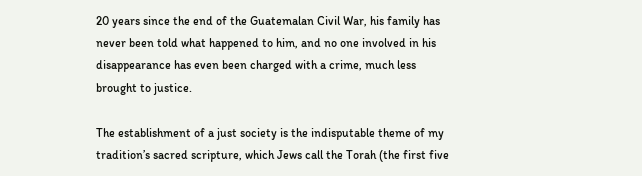20 years since the end of the Guatemalan Civil War, his family has never been told what happened to him, and no one involved in his disappearance has even been charged with a crime, much less brought to justice.

The establishment of a just society is the indisputable theme of my tradition’s sacred scripture, which Jews call the Torah (the first five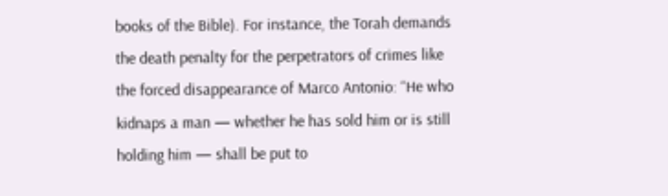books of the Bible). For instance, the Torah demands the death penalty for the perpetrators of crimes like the forced disappearance of Marco Antonio: “He who kidnaps a man — whether he has sold him or is still holding him — shall be put to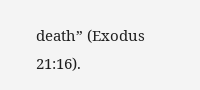death” (Exodus 21:16).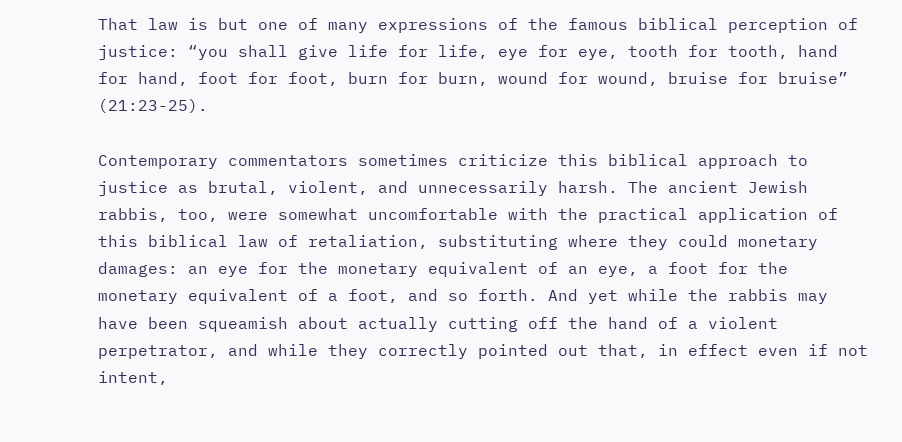That law is but one of many expressions of the famous biblical perception of justice: “you shall give life for life, eye for eye, tooth for tooth, hand for hand, foot for foot, burn for burn, wound for wound, bruise for bruise” (21:23-25).

Contemporary commentators sometimes criticize this biblical approach to justice as brutal, violent, and unnecessarily harsh. The ancient Jewish rabbis, too, were somewhat uncomfortable with the practical application of this biblical law of retaliation, substituting where they could monetary damages: an eye for the monetary equivalent of an eye, a foot for the monetary equivalent of a foot, and so forth. And yet while the rabbis may have been squeamish about actually cutting off the hand of a violent perpetrator, and while they correctly pointed out that, in effect even if not intent,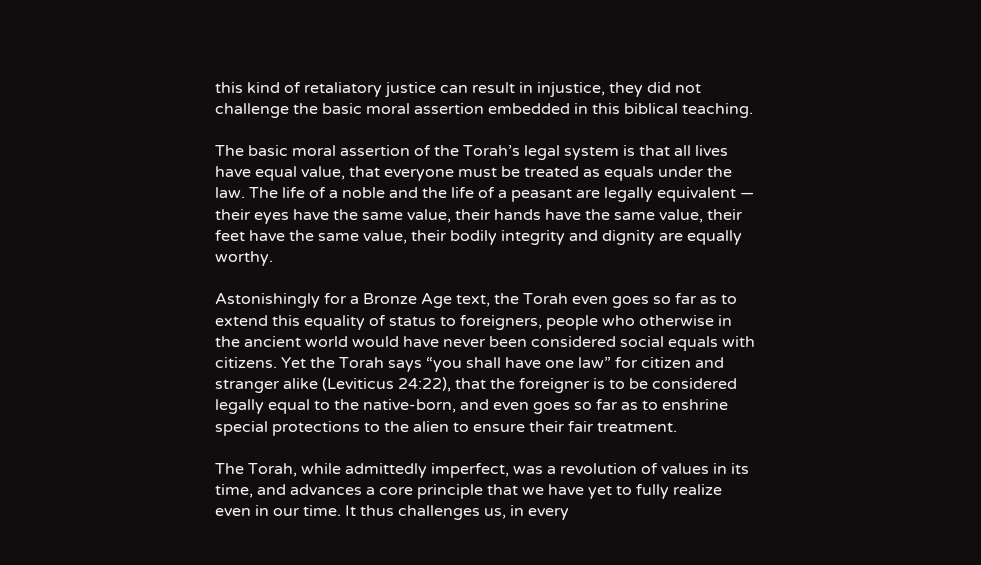this kind of retaliatory justice can result in injustice, they did not challenge the basic moral assertion embedded in this biblical teaching.

The basic moral assertion of the Torah’s legal system is that all lives have equal value, that everyone must be treated as equals under the law. The life of a noble and the life of a peasant are legally equivalent — their eyes have the same value, their hands have the same value, their feet have the same value, their bodily integrity and dignity are equally worthy.

Astonishingly for a Bronze Age text, the Torah even goes so far as to extend this equality of status to foreigners, people who otherwise in the ancient world would have never been considered social equals with citizens. Yet the Torah says “you shall have one law” for citizen and stranger alike (Leviticus 24:22), that the foreigner is to be considered legally equal to the native-born, and even goes so far as to enshrine special protections to the alien to ensure their fair treatment.

The Torah, while admittedly imperfect, was a revolution of values in its time, and advances a core principle that we have yet to fully realize even in our time. It thus challenges us, in every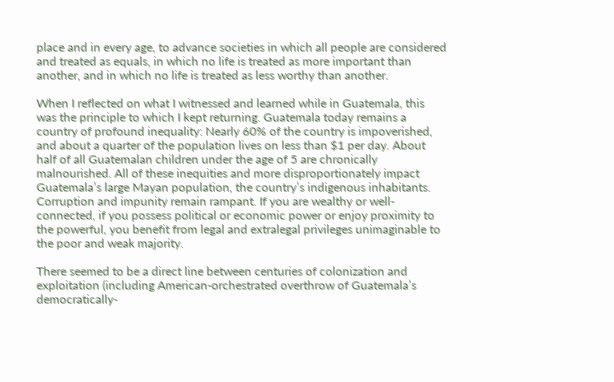place and in every age, to advance societies in which all people are considered and treated as equals, in which no life is treated as more important than another, and in which no life is treated as less worthy than another.

When I reflected on what I witnessed and learned while in Guatemala, this was the principle to which I kept returning. Guatemala today remains a country of profound inequality: Nearly 60% of the country is impoverished, and about a quarter of the population lives on less than $1 per day. About half of all Guatemalan children under the age of 5 are chronically malnourished. All of these inequities and more disproportionately impact Guatemala’s large Mayan population, the country’s indigenous inhabitants. Corruption and impunity remain rampant. If you are wealthy or well-connected, if you possess political or economic power or enjoy proximity to the powerful, you benefit from legal and extralegal privileges unimaginable to the poor and weak majority.

There seemed to be a direct line between centuries of colonization and exploitation (including American-orchestrated overthrow of Guatemala’s democratically-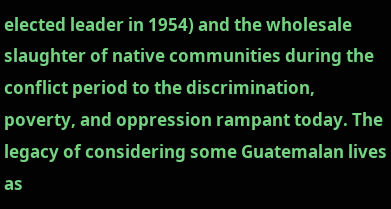elected leader in 1954) and the wholesale slaughter of native communities during the conflict period to the discrimination, poverty, and oppression rampant today. The legacy of considering some Guatemalan lives as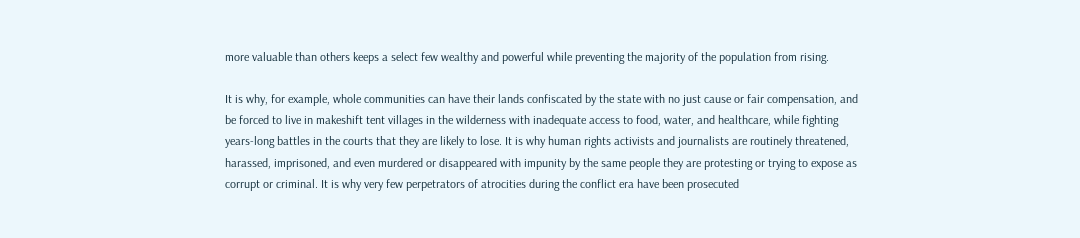more valuable than others keeps a select few wealthy and powerful while preventing the majority of the population from rising.

It is why, for example, whole communities can have their lands confiscated by the state with no just cause or fair compensation, and be forced to live in makeshift tent villages in the wilderness with inadequate access to food, water, and healthcare, while fighting years-long battles in the courts that they are likely to lose. It is why human rights activists and journalists are routinely threatened, harassed, imprisoned, and even murdered or disappeared with impunity by the same people they are protesting or trying to expose as corrupt or criminal. It is why very few perpetrators of atrocities during the conflict era have been prosecuted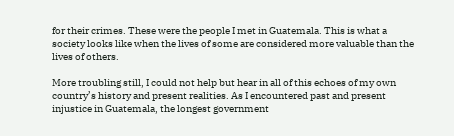for their crimes. These were the people I met in Guatemala. This is what a society looks like when the lives of some are considered more valuable than the lives of others.

More troubling still, I could not help but hear in all of this echoes of my own country’s history and present realities. As I encountered past and present injustice in Guatemala, the longest government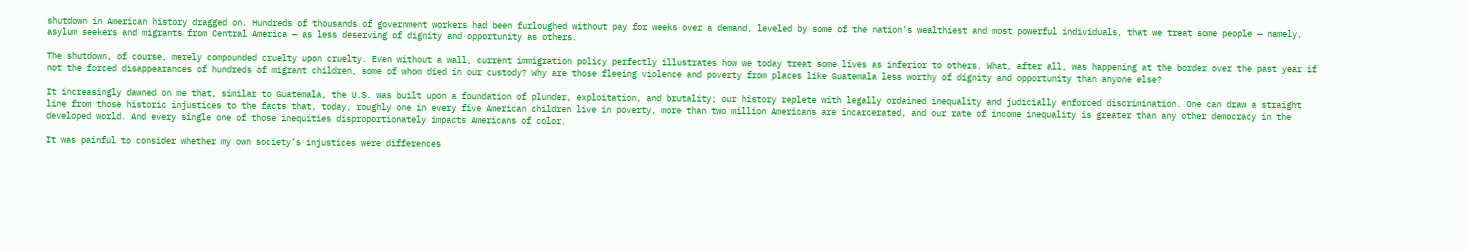shutdown in American history dragged on. Hundreds of thousands of government workers had been furloughed without pay for weeks over a demand, leveled by some of the nation’s wealthiest and most powerful individuals, that we treat some people — namely, asylum seekers and migrants from Central America — as less deserving of dignity and opportunity as others.

The shutdown, of course, merely compounded cruelty upon cruelty. Even without a wall, current immigration policy perfectly illustrates how we today treat some lives as inferior to others. What, after all, was happening at the border over the past year if not the forced disappearances of hundreds of migrant children, some of whom died in our custody? Why are those fleeing violence and poverty from places like Guatemala less worthy of dignity and opportunity than anyone else?

It increasingly dawned on me that, similar to Guatemala, the U.S. was built upon a foundation of plunder, exploitation, and brutality; our history replete with legally ordained inequality and judicially enforced discrimination. One can draw a straight line from those historic injustices to the facts that, today, roughly one in every five American children live in poverty, more than two million Americans are incarcerated, and our rate of income inequality is greater than any other democracy in the developed world. And every single one of those inequities disproportionately impacts Americans of color.

It was painful to consider whether my own society’s injustices were differences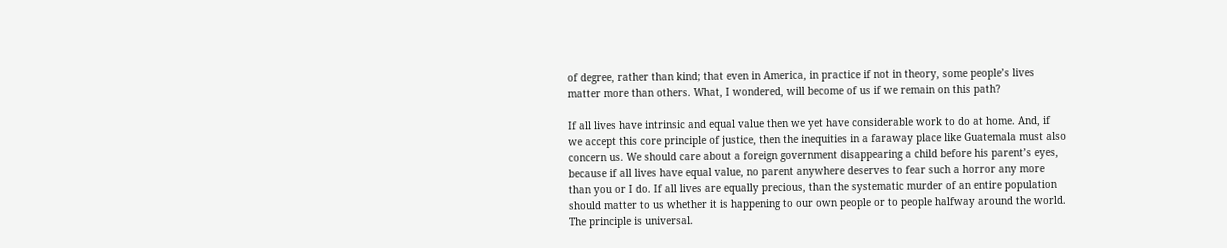of degree, rather than kind; that even in America, in practice if not in theory, some people’s lives matter more than others. What, I wondered, will become of us if we remain on this path?

If all lives have intrinsic and equal value then we yet have considerable work to do at home. And, if we accept this core principle of justice, then the inequities in a faraway place like Guatemala must also concern us. We should care about a foreign government disappearing a child before his parent’s eyes, because if all lives have equal value, no parent anywhere deserves to fear such a horror any more than you or I do. If all lives are equally precious, than the systematic murder of an entire population should matter to us whether it is happening to our own people or to people halfway around the world. The principle is universal.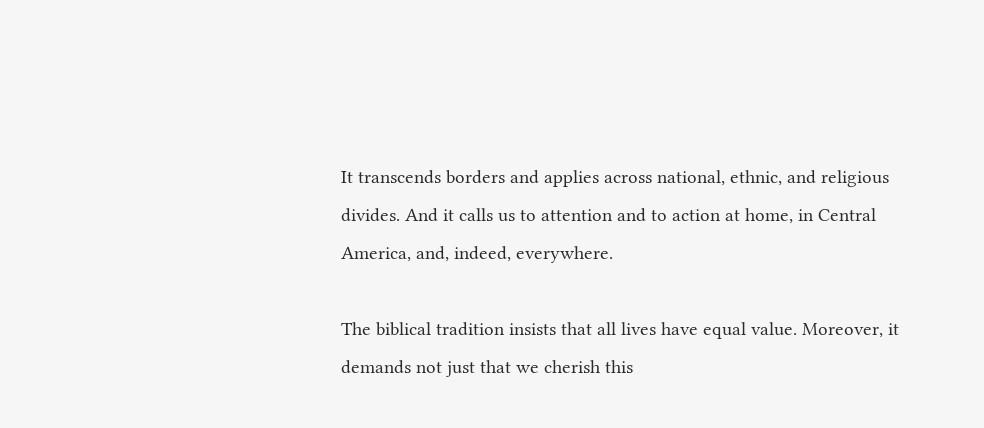It transcends borders and applies across national, ethnic, and religious divides. And it calls us to attention and to action at home, in Central America, and, indeed, everywhere.

The biblical tradition insists that all lives have equal value. Moreover, it demands not just that we cherish this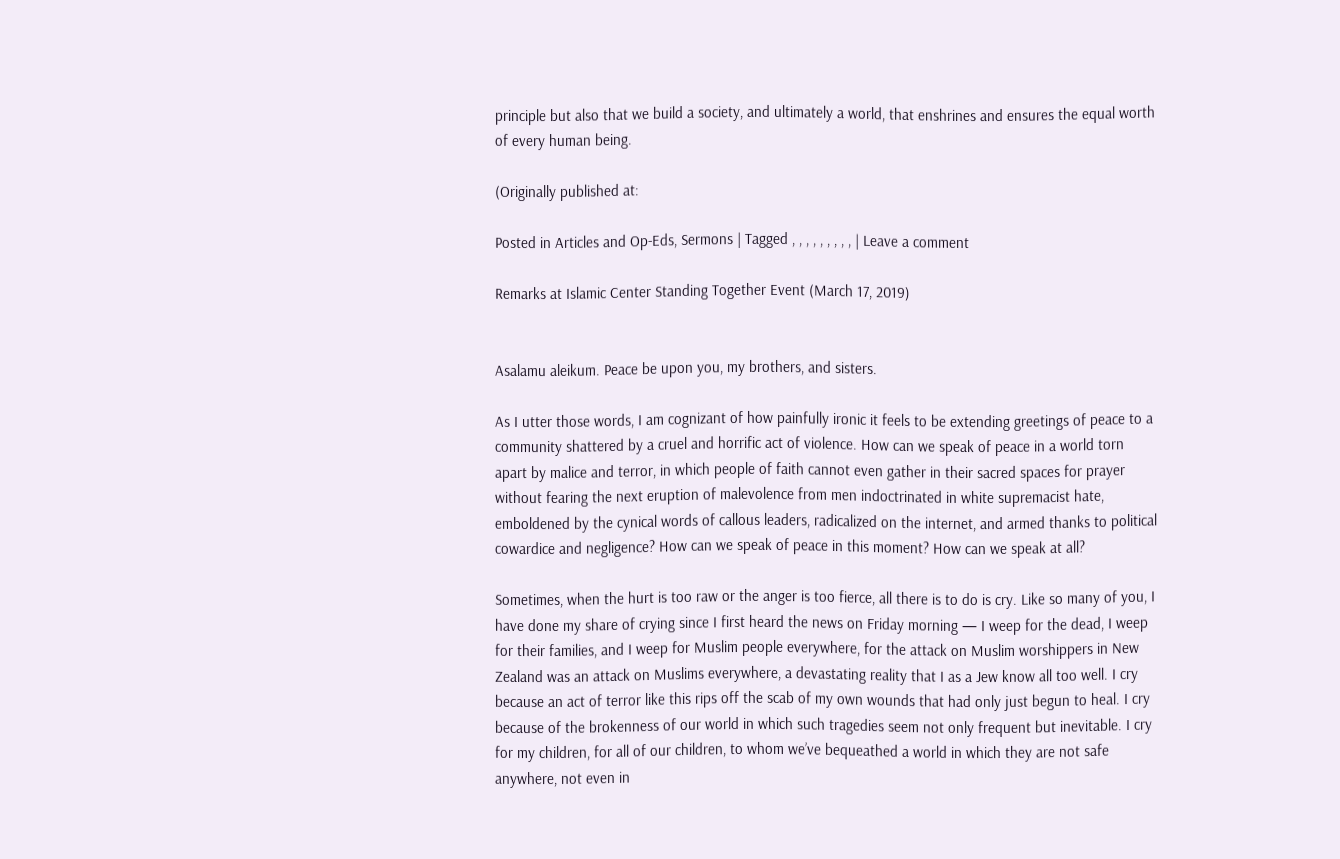principle but also that we build a society, and ultimately a world, that enshrines and ensures the equal worth of every human being.

(Originally published at:

Posted in Articles and Op-Eds, Sermons | Tagged , , , , , , , , , | Leave a comment

Remarks at Islamic Center Standing Together Event (March 17, 2019)


Asalamu aleikum. Peace be upon you, my brothers, and sisters.

As I utter those words, I am cognizant of how painfully ironic it feels to be extending greetings of peace to a community shattered by a cruel and horrific act of violence. How can we speak of peace in a world torn apart by malice and terror, in which people of faith cannot even gather in their sacred spaces for prayer without fearing the next eruption of malevolence from men indoctrinated in white supremacist hate, emboldened by the cynical words of callous leaders, radicalized on the internet, and armed thanks to political cowardice and negligence? How can we speak of peace in this moment? How can we speak at all?

Sometimes, when the hurt is too raw or the anger is too fierce, all there is to do is cry. Like so many of you, I have done my share of crying since I first heard the news on Friday morning — I weep for the dead, I weep for their families, and I weep for Muslim people everywhere, for the attack on Muslim worshippers in New Zealand was an attack on Muslims everywhere, a devastating reality that I as a Jew know all too well. I cry because an act of terror like this rips off the scab of my own wounds that had only just begun to heal. I cry because of the brokenness of our world in which such tragedies seem not only frequent but inevitable. I cry for my children, for all of our children, to whom we’ve bequeathed a world in which they are not safe anywhere, not even in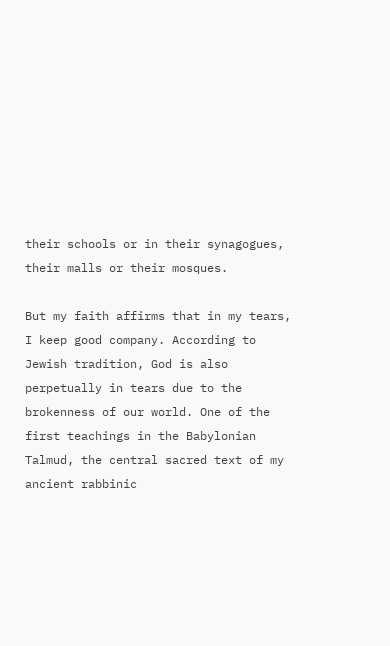their schools or in their synagogues, their malls or their mosques.

But my faith affirms that in my tears, I keep good company. According to Jewish tradition, God is also perpetually in tears due to the brokenness of our world. One of the first teachings in the Babylonian Talmud, the central sacred text of my ancient rabbinic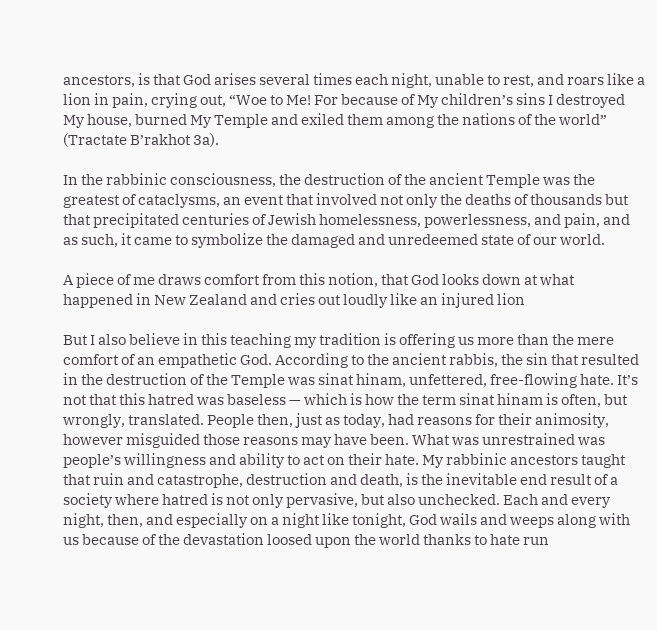ancestors, is that God arises several times each night, unable to rest, and roars like a lion in pain, crying out, “Woe to Me! For because of My children’s sins I destroyed My house, burned My Temple and exiled them among the nations of the world” (Tractate B’rakhot 3a).

In the rabbinic consciousness, the destruction of the ancient Temple was the greatest of cataclysms, an event that involved not only the deaths of thousands but that precipitated centuries of Jewish homelessness, powerlessness, and pain, and as such, it came to symbolize the damaged and unredeemed state of our world.

A piece of me draws comfort from this notion, that God looks down at what happened in New Zealand and cries out loudly like an injured lion

But I also believe in this teaching my tradition is offering us more than the mere comfort of an empathetic God. According to the ancient rabbis, the sin that resulted in the destruction of the Temple was sinat hinam, unfettered, free-flowing hate. It’s not that this hatred was baseless — which is how the term sinat hinam is often, but wrongly, translated. People then, just as today, had reasons for their animosity, however misguided those reasons may have been. What was unrestrained was people’s willingness and ability to act on their hate. My rabbinic ancestors taught that ruin and catastrophe, destruction and death, is the inevitable end result of a society where hatred is not only pervasive, but also unchecked. Each and every night, then, and especially on a night like tonight, God wails and weeps along with us because of the devastation loosed upon the world thanks to hate run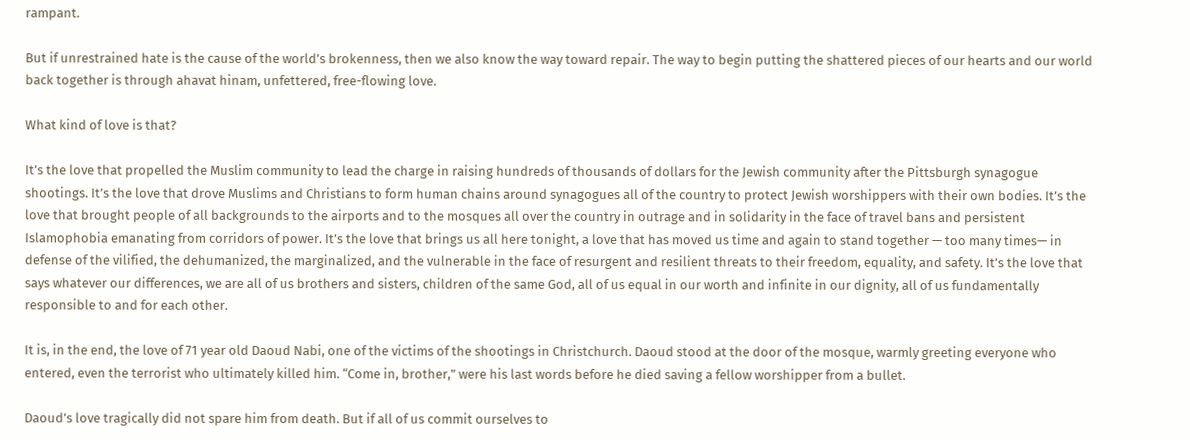rampant.

But if unrestrained hate is the cause of the world’s brokenness, then we also know the way toward repair. The way to begin putting the shattered pieces of our hearts and our world back together is through ahavat hinam, unfettered, free-flowing love.

What kind of love is that?

It’s the love that propelled the Muslim community to lead the charge in raising hundreds of thousands of dollars for the Jewish community after the Pittsburgh synagogue shootings. It’s the love that drove Muslims and Christians to form human chains around synagogues all of the country to protect Jewish worshippers with their own bodies. It’s the love that brought people of all backgrounds to the airports and to the mosques all over the country in outrage and in solidarity in the face of travel bans and persistent Islamophobia emanating from corridors of power. It’s the love that brings us all here tonight, a love that has moved us time and again to stand together — too many times— in defense of the vilified, the dehumanized, the marginalized, and the vulnerable in the face of resurgent and resilient threats to their freedom, equality, and safety. It’s the love that says whatever our differences, we are all of us brothers and sisters, children of the same God, all of us equal in our worth and infinite in our dignity, all of us fundamentally responsible to and for each other.

It is, in the end, the love of 71 year old Daoud Nabi, one of the victims of the shootings in Christchurch. Daoud stood at the door of the mosque, warmly greeting everyone who entered, even the terrorist who ultimately killed him. “Come in, brother,” were his last words before he died saving a fellow worshipper from a bullet.

Daoud’s love tragically did not spare him from death. But if all of us commit ourselves to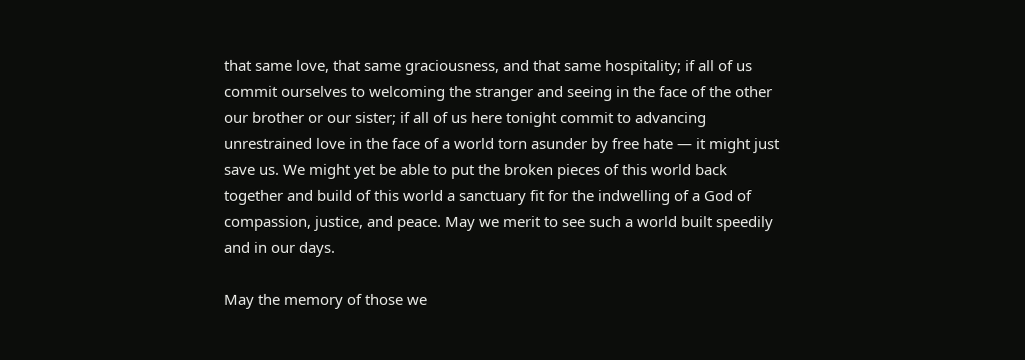that same love, that same graciousness, and that same hospitality; if all of us commit ourselves to welcoming the stranger and seeing in the face of the other our brother or our sister; if all of us here tonight commit to advancing unrestrained love in the face of a world torn asunder by free hate — it might just save us. We might yet be able to put the broken pieces of this world back together and build of this world a sanctuary fit for the indwelling of a God of compassion, justice, and peace. May we merit to see such a world built speedily and in our days.

May the memory of those we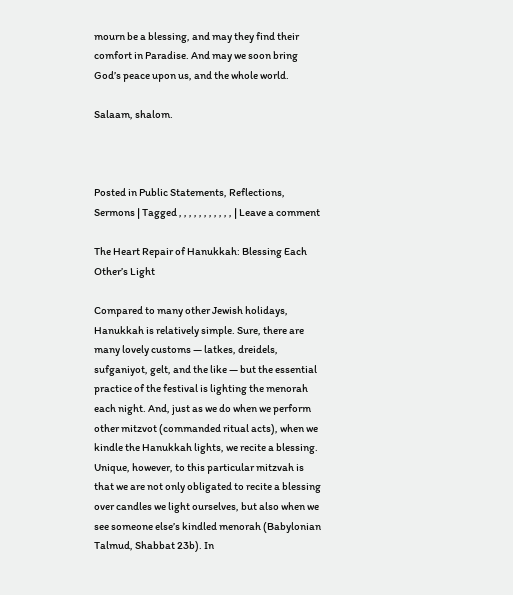mourn be a blessing, and may they find their comfort in Paradise. And may we soon bring God’s peace upon us, and the whole world.

Salaam, shalom.



Posted in Public Statements, Reflections, Sermons | Tagged , , , , , , , , , , , | Leave a comment

The Heart Repair of Hanukkah: Blessing Each Other’s Light

Compared to many other Jewish holidays, Hanukkah is relatively simple. Sure, there are many lovely customs — latkes, dreidels, sufganiyot, gelt, and the like — but the essential practice of the festival is lighting the menorah each night. And, just as we do when we perform other mitzvot (commanded ritual acts), when we kindle the Hanukkah lights, we recite a blessing.
Unique, however, to this particular mitzvah is that we are not only obligated to recite a blessing over candles we light ourselves, but also when we see someone else’s kindled menorah (Babylonian Talmud, Shabbat 23b). In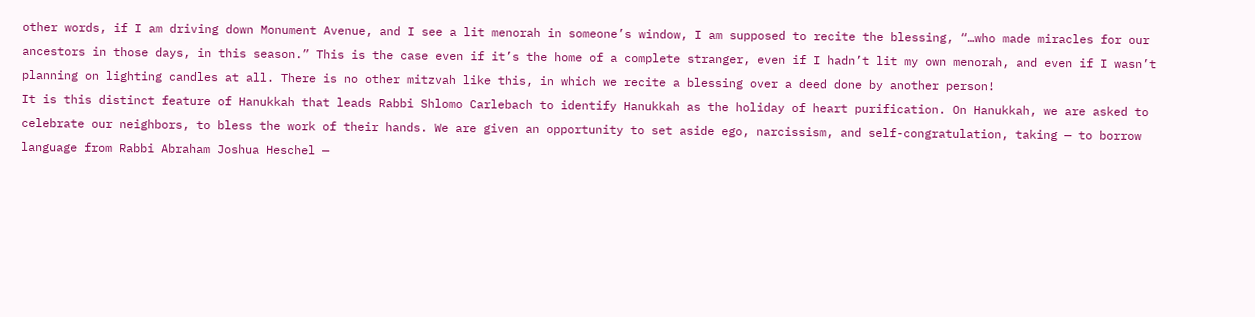other words, if I am driving down Monument Avenue, and I see a lit menorah in someone’s window, I am supposed to recite the blessing, “…who made miracles for our ancestors in those days, in this season.” This is the case even if it’s the home of a complete stranger, even if I hadn’t lit my own menorah, and even if I wasn’t planning on lighting candles at all. There is no other mitzvah like this, in which we recite a blessing over a deed done by another person!
It is this distinct feature of Hanukkah that leads Rabbi Shlomo Carlebach to identify Hanukkah as the holiday of heart purification. On Hanukkah, we are asked to celebrate our neighbors, to bless the work of their hands. We are given an opportunity to set aside ego, narcissism, and self-congratulation, taking — to borrow language from Rabbi Abraham Joshua Heschel —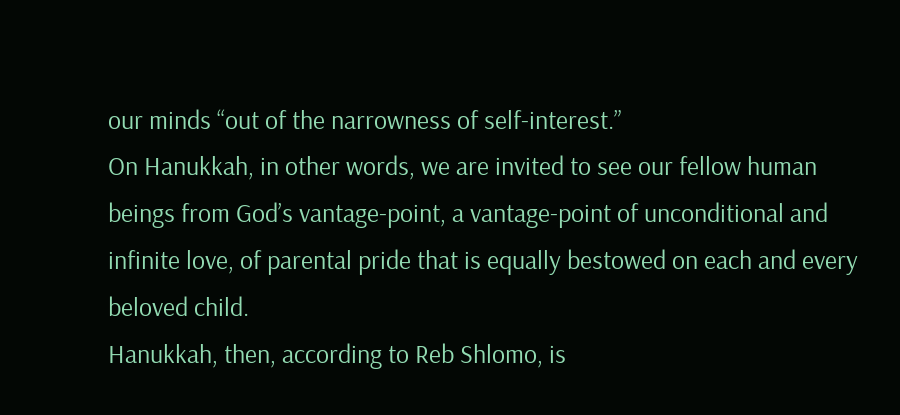our minds “out of the narrowness of self-interest.”
On Hanukkah, in other words, we are invited to see our fellow human beings from God’s vantage-point, a vantage-point of unconditional and infinite love, of parental pride that is equally bestowed on each and every beloved child.
Hanukkah, then, according to Reb Shlomo, is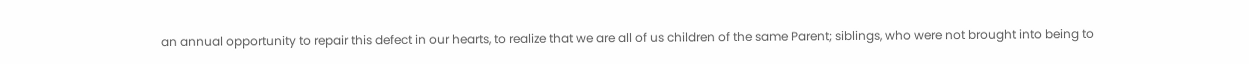an annual opportunity to repair this defect in our hearts, to realize that we are all of us children of the same Parent; siblings, who were not brought into being to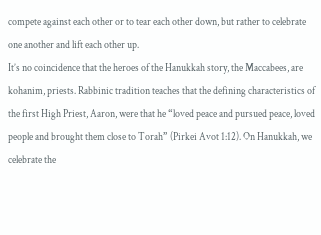compete against each other or to tear each other down, but rather to celebrate one another and lift each other up.
It’s no coincidence that the heroes of the Hanukkah story, the Maccabees, are kohanim, priests. Rabbinic tradition teaches that the defining characteristics of the first High Priest, Aaron, were that he “loved peace and pursued peace, loved people and brought them close to Torah” (Pirkei Avot 1:12). On Hanukkah, we celebrate the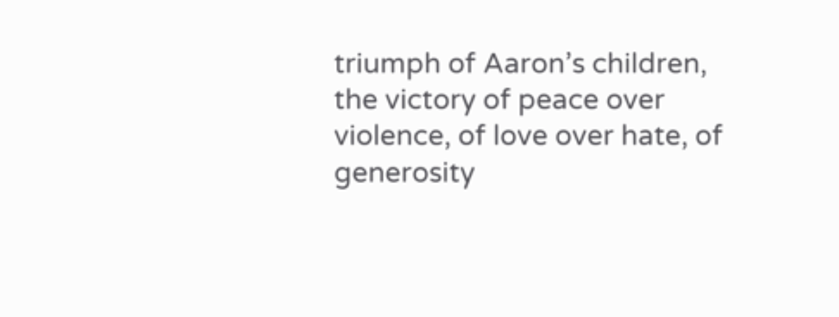triumph of Aaron’s children, the victory of peace over violence, of love over hate, of generosity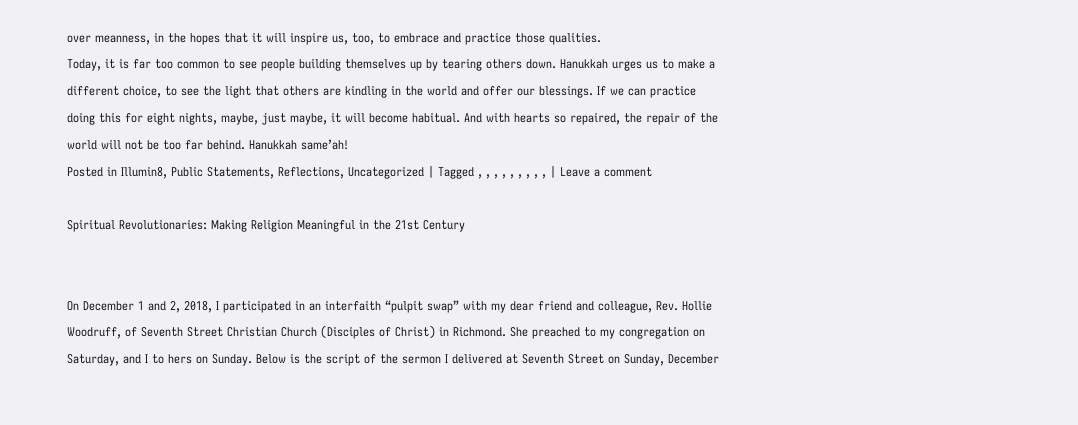over meanness, in the hopes that it will inspire us, too, to embrace and practice those qualities.
Today, it is far too common to see people building themselves up by tearing others down. Hanukkah urges us to make a different choice, to see the light that others are kindling in the world and offer our blessings. If we can practice doing this for eight nights, maybe, just maybe, it will become habitual. And with hearts so repaired, the repair of the world will not be too far behind. Hanukkah same’ah!
Posted in Illumin8, Public Statements, Reflections, Uncategorized | Tagged , , , , , , , , , | Leave a comment

Spiritual Revolutionaries: Making Religion Meaningful in the 21st Century


On December 1 and 2, 2018, I participated in an interfaith “pulpit swap” with my dear friend and colleague, Rev. Hollie Woodruff, of Seventh Street Christian Church (Disciples of Christ) in Richmond. She preached to my congregation on Saturday, and I to hers on Sunday. Below is the script of the sermon I delivered at Seventh Street on Sunday, December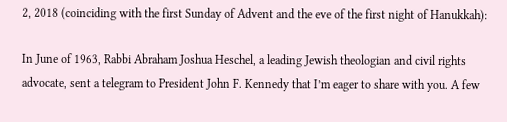2, 2018 (coinciding with the first Sunday of Advent and the eve of the first night of Hanukkah):

In June of 1963, Rabbi Abraham Joshua Heschel, a leading Jewish theologian and civil rights advocate, sent a telegram to President John F. Kennedy that I’m eager to share with you. A few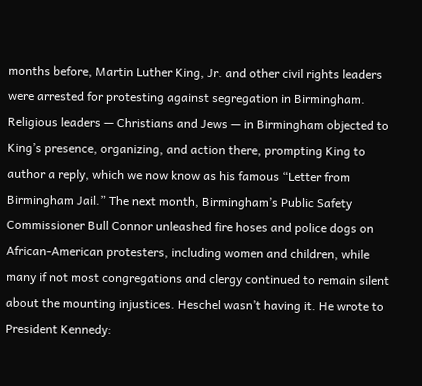months before, Martin Luther King, Jr. and other civil rights leaders were arrested for protesting against segregation in Birmingham. Religious leaders — Christians and Jews — in Birmingham objected to King’s presence, organizing, and action there, prompting King to author a reply, which we now know as his famous “Letter from Birmingham Jail.” The next month, Birmingham’s Public Safety Commissioner Bull Connor unleashed fire hoses and police dogs on African-American protesters, including women and children, while many if not most congregations and clergy continued to remain silent about the mounting injustices. Heschel wasn’t having it. He wrote to President Kennedy: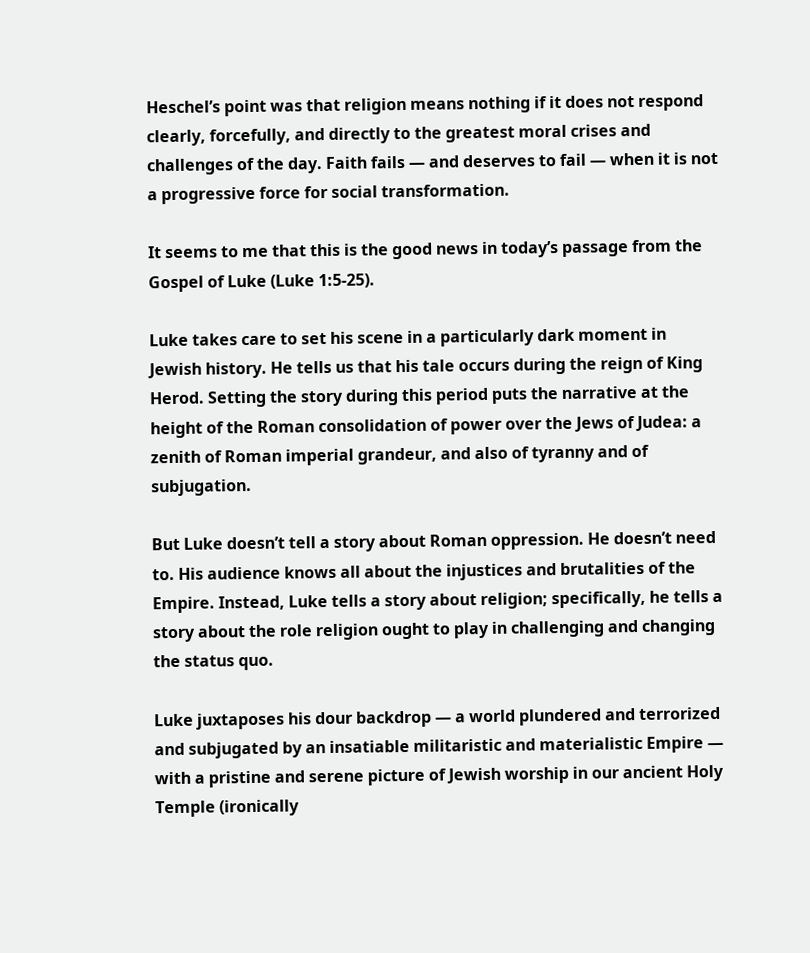Heschel’s point was that religion means nothing if it does not respond clearly, forcefully, and directly to the greatest moral crises and challenges of the day. Faith fails — and deserves to fail — when it is not a progressive force for social transformation.

It seems to me that this is the good news in today’s passage from the Gospel of Luke (Luke 1:5-25).

Luke takes care to set his scene in a particularly dark moment in Jewish history. He tells us that his tale occurs during the reign of King Herod. Setting the story during this period puts the narrative at the height of the Roman consolidation of power over the Jews of Judea: a zenith of Roman imperial grandeur, and also of tyranny and of subjugation.

But Luke doesn’t tell a story about Roman oppression. He doesn’t need to. His audience knows all about the injustices and brutalities of the Empire. Instead, Luke tells a story about religion; specifically, he tells a story about the role religion ought to play in challenging and changing the status quo.

Luke juxtaposes his dour backdrop — a world plundered and terrorized and subjugated by an insatiable militaristic and materialistic Empire — with a pristine and serene picture of Jewish worship in our ancient Holy Temple (ironically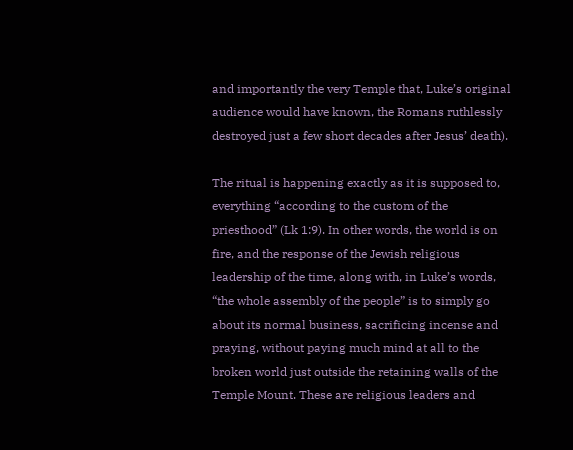and importantly the very Temple that, Luke’s original audience would have known, the Romans ruthlessly destroyed just a few short decades after Jesus’ death).

The ritual is happening exactly as it is supposed to, everything “according to the custom of the priesthood” (Lk 1:9). In other words, the world is on fire, and the response of the Jewish religious leadership of the time, along with, in Luke’s words, “the whole assembly of the people” is to simply go about its normal business, sacrificing incense and praying, without paying much mind at all to the broken world just outside the retaining walls of the Temple Mount. These are religious leaders and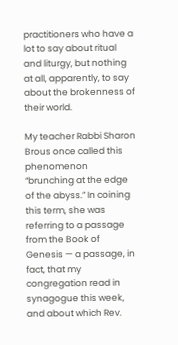practitioners who have a lot to say about ritual and liturgy, but nothing at all, apparently, to say about the brokenness of their world.

My teacher Rabbi Sharon Brous once called this phenomenon “brunching at the edge of the abyss.” In coining this term, she was referring to a passage from the Book of Genesis — a passage, in fact, that my congregation read in synagogue this week, and about which Rev.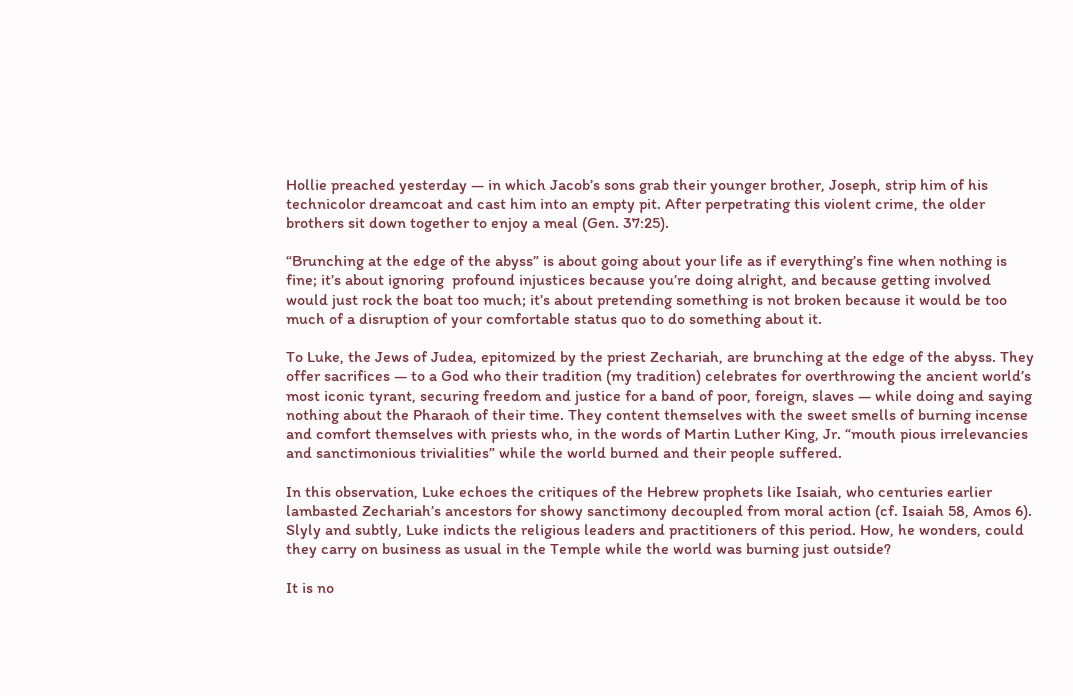Hollie preached yesterday — in which Jacob’s sons grab their younger brother, Joseph, strip him of his technicolor dreamcoat and cast him into an empty pit. After perpetrating this violent crime, the older brothers sit down together to enjoy a meal (Gen. 37:25).

“Brunching at the edge of the abyss” is about going about your life as if everything’s fine when nothing is fine; it’s about ignoring  profound injustices because you’re doing alright, and because getting involved would just rock the boat too much; it’s about pretending something is not broken because it would be too much of a disruption of your comfortable status quo to do something about it.

To Luke, the Jews of Judea, epitomized by the priest Zechariah, are brunching at the edge of the abyss. They offer sacrifices — to a God who their tradition (my tradition) celebrates for overthrowing the ancient world’s most iconic tyrant, securing freedom and justice for a band of poor, foreign, slaves — while doing and saying nothing about the Pharaoh of their time. They content themselves with the sweet smells of burning incense and comfort themselves with priests who, in the words of Martin Luther King, Jr. “mouth pious irrelevancies and sanctimonious trivialities” while the world burned and their people suffered.

In this observation, Luke echoes the critiques of the Hebrew prophets like Isaiah, who centuries earlier lambasted Zechariah’s ancestors for showy sanctimony decoupled from moral action (cf. Isaiah 58, Amos 6). Slyly and subtly, Luke indicts the religious leaders and practitioners of this period. How, he wonders, could they carry on business as usual in the Temple while the world was burning just outside?

It is no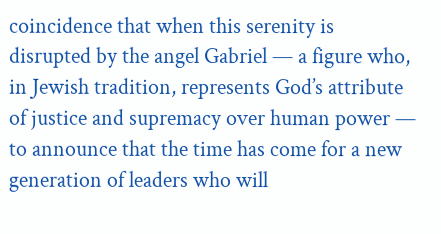coincidence that when this serenity is disrupted by the angel Gabriel — a figure who, in Jewish tradition, represents God’s attribute of justice and supremacy over human power — to announce that the time has come for a new generation of leaders who will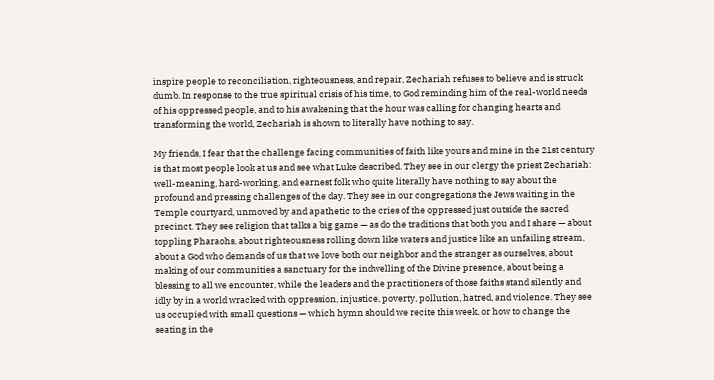inspire people to reconciliation, righteousness, and repair, Zechariah refuses to believe and is struck dumb. In response to the true spiritual crisis of his time, to God reminding him of the real-world needs of his oppressed people, and to his awakening that the hour was calling for changing hearts and transforming the world, Zechariah is shown to literally have nothing to say.

My friends, I fear that the challenge facing communities of faith like yours and mine in the 21st century is that most people look at us and see what Luke described. They see in our clergy the priest Zechariah: well-meaning, hard-working, and earnest folk who quite literally have nothing to say about the profound and pressing challenges of the day. They see in our congregations the Jews waiting in the Temple courtyard, unmoved by and apathetic to the cries of the oppressed just outside the sacred precinct. They see religion that talks a big game — as do the traditions that both you and I share — about toppling Pharaohs, about righteousness rolling down like waters and justice like an unfailing stream, about a God who demands of us that we love both our neighbor and the stranger as ourselves, about making of our communities a sanctuary for the indwelling of the Divine presence, about being a blessing to all we encounter, while the leaders and the practitioners of those faiths stand silently and idly by in a world wracked with oppression, injustice, poverty, pollution, hatred, and violence. They see us occupied with small questions — which hymn should we recite this week, or how to change the seating in the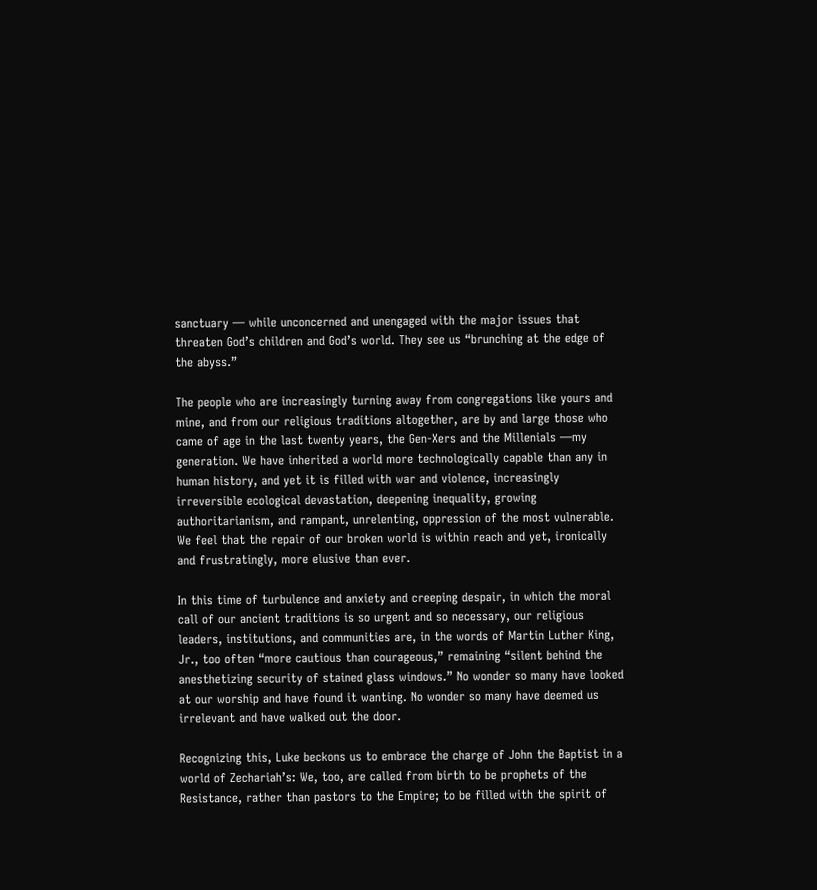sanctuary — while unconcerned and unengaged with the major issues that threaten God’s children and God’s world. They see us “brunching at the edge of the abyss.”

The people who are increasingly turning away from congregations like yours and mine, and from our religious traditions altogether, are by and large those who came of age in the last twenty years, the Gen-Xers and the Millenials —my generation. We have inherited a world more technologically capable than any in human history, and yet it is filled with war and violence, increasingly irreversible ecological devastation, deepening inequality, growing authoritarianism, and rampant, unrelenting, oppression of the most vulnerable. We feel that the repair of our broken world is within reach and yet, ironically and frustratingly, more elusive than ever.

In this time of turbulence and anxiety and creeping despair, in which the moral call of our ancient traditions is so urgent and so necessary, our religious leaders, institutions, and communities are, in the words of Martin Luther King, Jr., too often “more cautious than courageous,” remaining “silent behind the anesthetizing security of stained glass windows.” No wonder so many have looked at our worship and have found it wanting. No wonder so many have deemed us irrelevant and have walked out the door.

Recognizing this, Luke beckons us to embrace the charge of John the Baptist in a world of Zechariah’s: We, too, are called from birth to be prophets of the Resistance, rather than pastors to the Empire; to be filled with the spirit of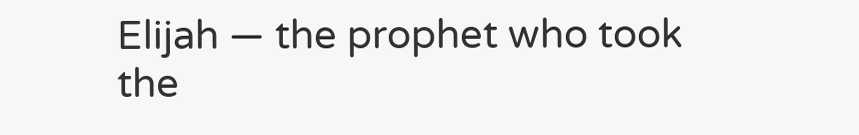Elijah — the prophet who took the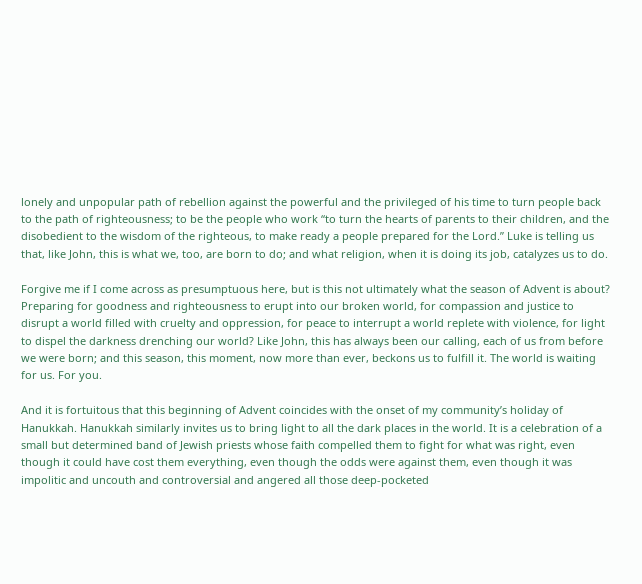lonely and unpopular path of rebellion against the powerful and the privileged of his time to turn people back to the path of righteousness; to be the people who work “to turn the hearts of parents to their children, and the disobedient to the wisdom of the righteous, to make ready a people prepared for the Lord.” Luke is telling us that, like John, this is what we, too, are born to do; and what religion, when it is doing its job, catalyzes us to do.

Forgive me if I come across as presumptuous here, but is this not ultimately what the season of Advent is about? Preparing for goodness and righteousness to erupt into our broken world, for compassion and justice to disrupt a world filled with cruelty and oppression, for peace to interrupt a world replete with violence, for light to dispel the darkness drenching our world? Like John, this has always been our calling, each of us from before we were born; and this season, this moment, now more than ever, beckons us to fulfill it. The world is waiting for us. For you.

And it is fortuitous that this beginning of Advent coincides with the onset of my community’s holiday of Hanukkah. Hanukkah similarly invites us to bring light to all the dark places in the world. It is a celebration of a small but determined band of Jewish priests whose faith compelled them to fight for what was right, even though it could have cost them everything, even though the odds were against them, even though it was impolitic and uncouth and controversial and angered all those deep-pocketed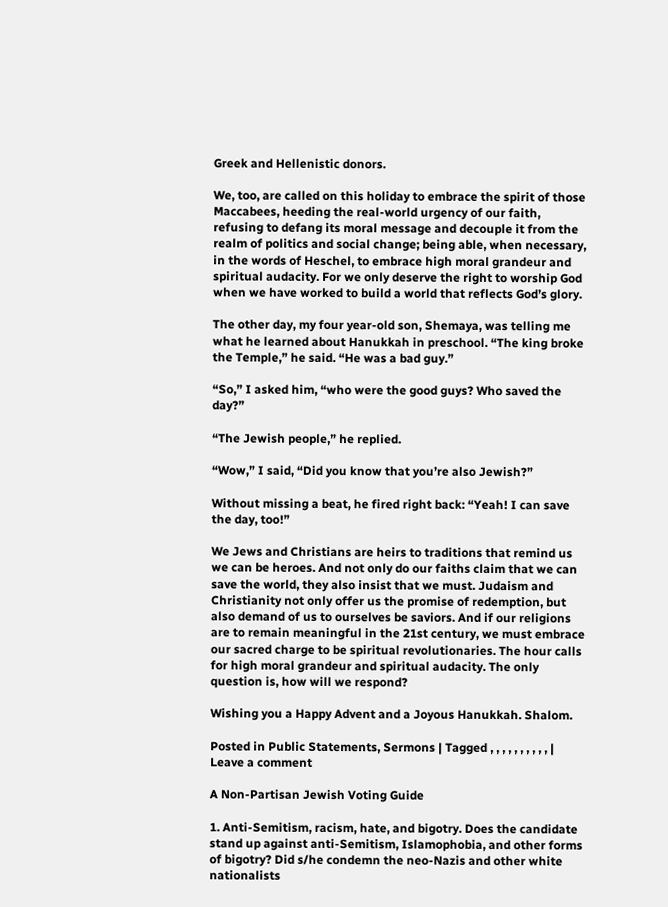Greek and Hellenistic donors.

We, too, are called on this holiday to embrace the spirit of those Maccabees, heeding the real-world urgency of our faith, refusing to defang its moral message and decouple it from the realm of politics and social change; being able, when necessary, in the words of Heschel, to embrace high moral grandeur and spiritual audacity. For we only deserve the right to worship God when we have worked to build a world that reflects God’s glory.

The other day, my four year-old son, Shemaya, was telling me what he learned about Hanukkah in preschool. “The king broke the Temple,” he said. “He was a bad guy.”

“So,” I asked him, “who were the good guys? Who saved the day?”

“The Jewish people,” he replied.

“Wow,” I said, “Did you know that you’re also Jewish?”

Without missing a beat, he fired right back: “Yeah! I can save the day, too!”

We Jews and Christians are heirs to traditions that remind us we can be heroes. And not only do our faiths claim that we can save the world, they also insist that we must. Judaism and Christianity not only offer us the promise of redemption, but also demand of us to ourselves be saviors. And if our religions are to remain meaningful in the 21st century, we must embrace our sacred charge to be spiritual revolutionaries. The hour calls for high moral grandeur and spiritual audacity. The only question is, how will we respond?

Wishing you a Happy Advent and a Joyous Hanukkah. Shalom.

Posted in Public Statements, Sermons | Tagged , , , , , , , , , , | Leave a comment

A Non-Partisan Jewish Voting Guide

1. Anti-Semitism, racism, hate, and bigotry. Does the candidate stand up against anti-Semitism, Islamophobia, and other forms of bigotry? Did s/he condemn the neo-Nazis and other white nationalists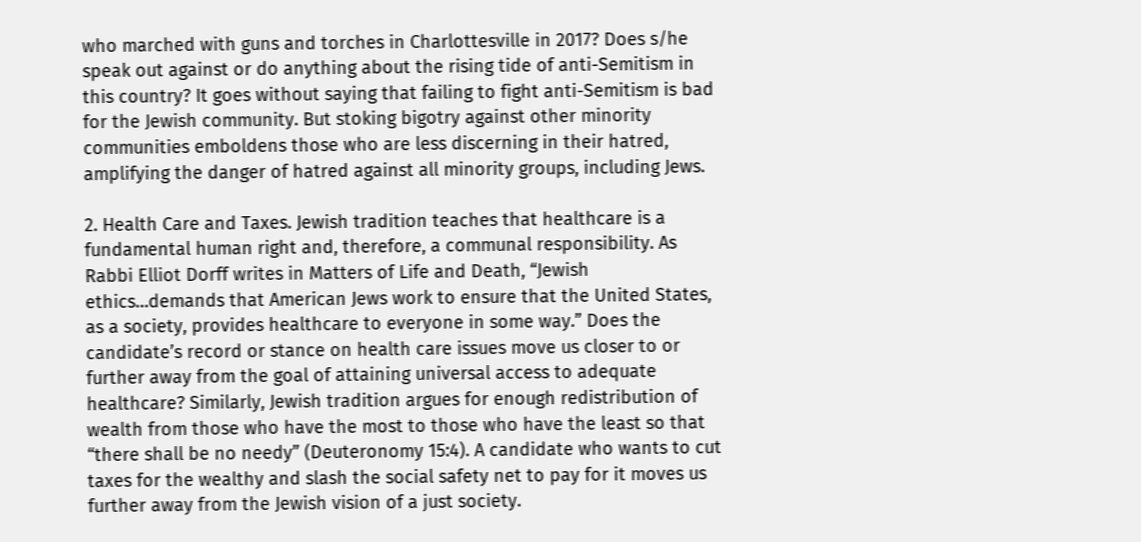who marched with guns and torches in Charlottesville in 2017? Does s/he speak out against or do anything about the rising tide of anti-Semitism in this country? It goes without saying that failing to fight anti-Semitism is bad for the Jewish community. But stoking bigotry against other minority communities emboldens those who are less discerning in their hatred, amplifying the danger of hatred against all minority groups, including Jews.

2. Health Care and Taxes. Jewish tradition teaches that healthcare is a fundamental human right and, therefore, a communal responsibility. As Rabbi Elliot Dorff writes in Matters of Life and Death, “Jewish ethics…demands that American Jews work to ensure that the United States, as a society, provides healthcare to everyone in some way.” Does the candidate’s record or stance on health care issues move us closer to or further away from the goal of attaining universal access to adequate healthcare? Similarly, Jewish tradition argues for enough redistribution of wealth from those who have the most to those who have the least so that “there shall be no needy” (Deuteronomy 15:4). A candidate who wants to cut taxes for the wealthy and slash the social safety net to pay for it moves us further away from the Jewish vision of a just society.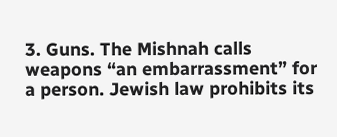3. Guns. The Mishnah calls weapons “an embarrassment” for a person. Jewish law prohibits its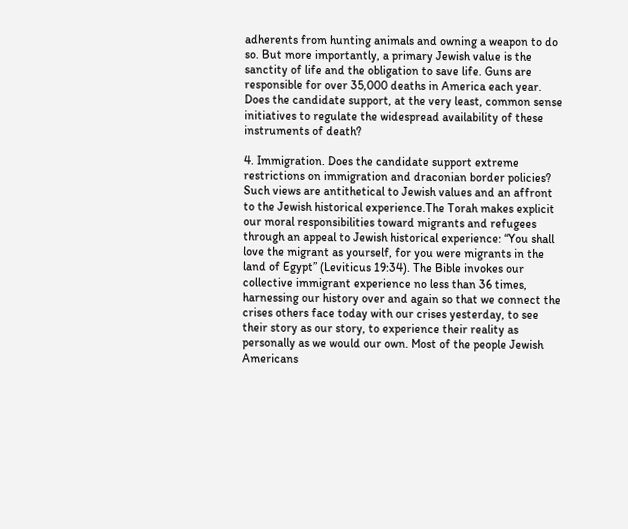adherents from hunting animals and owning a weapon to do so. But more importantly, a primary Jewish value is the sanctity of life and the obligation to save life. Guns are responsible for over 35,000 deaths in America each year. Does the candidate support, at the very least, common sense initiatives to regulate the widespread availability of these instruments of death?

4. Immigration. Does the candidate support extreme restrictions on immigration and draconian border policies? Such views are antithetical to Jewish values and an affront to the Jewish historical experience.The Torah makes explicit our moral responsibilities toward migrants and refugees through an appeal to Jewish historical experience: “You shall love the migrant as yourself, for you were migrants in the land of Egypt” (Leviticus 19:34). The Bible invokes our collective immigrant experience no less than 36 times, harnessing our history over and again so that we connect the crises others face today with our crises yesterday, to see their story as our story, to experience their reality as personally as we would our own. Most of the people Jewish Americans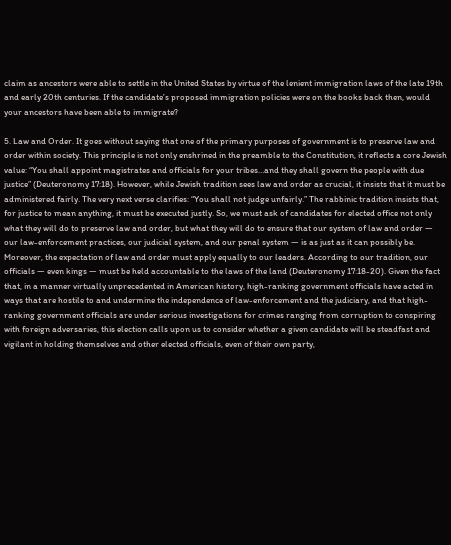claim as ancestors were able to settle in the United States by virtue of the lenient immigration laws of the late 19th and early 20th centuries. If the candidate’s proposed immigration policies were on the books back then, would your ancestors have been able to immigrate?

5. Law and Order. It goes without saying that one of the primary purposes of government is to preserve law and order within society. This principle is not only enshrined in the preamble to the Constitution, it reflects a core Jewish value: “You shall appoint magistrates and officials for your tribes…and they shall govern the people with due justice” (Deuteronomy 17:18). However, while Jewish tradition sees law and order as crucial, it insists that it must be administered fairly. The very next verse clarifies: “You shall not judge unfairly.” The rabbinic tradition insists that, for justice to mean anything, it must be executed justly. So, we must ask of candidates for elected office not only what they will do to preserve law and order, but what they will do to ensure that our system of law and order — our law-enforcement practices, our judicial system, and our penal system — is as just as it can possibly be. Moreover, the expectation of law and order must apply equally to our leaders. According to our tradition, our officials — even kings — must be held accountable to the laws of the land (Deuteronomy 17:18-20). Given the fact that, in a manner virtually unprecedented in American history, high-ranking government officials have acted in ways that are hostile to and undermine the independence of law-enforcement and the judiciary, and that high-ranking government officials are under serious investigations for crimes ranging from corruption to conspiring with foreign adversaries, this election calls upon us to consider whether a given candidate will be steadfast and vigilant in holding themselves and other elected officials, even of their own party,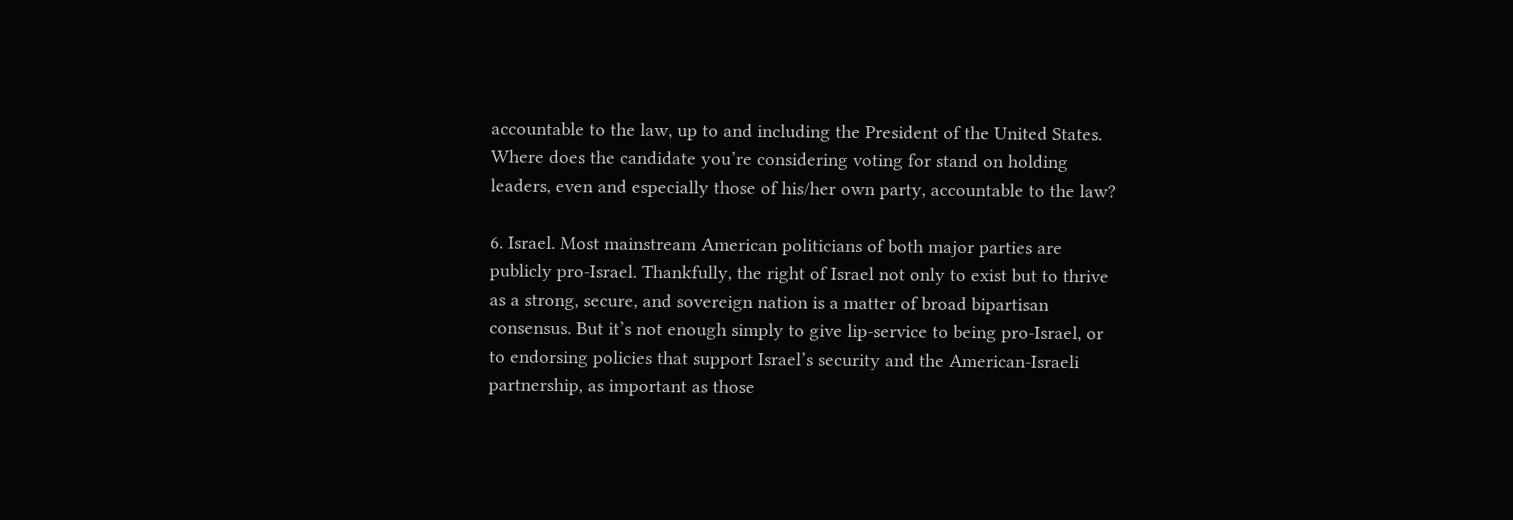accountable to the law, up to and including the President of the United States. Where does the candidate you’re considering voting for stand on holding leaders, even and especially those of his/her own party, accountable to the law?

6. Israel. Most mainstream American politicians of both major parties are publicly pro-Israel. Thankfully, the right of Israel not only to exist but to thrive as a strong, secure, and sovereign nation is a matter of broad bipartisan consensus. But it’s not enough simply to give lip-service to being pro-Israel, or to endorsing policies that support Israel’s security and the American-Israeli partnership, as important as those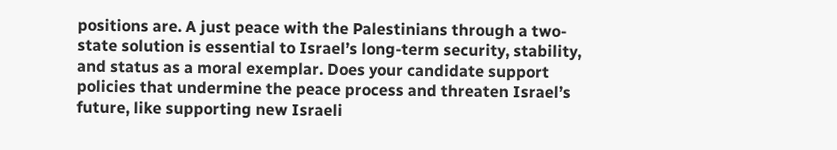positions are. A just peace with the Palestinians through a two-state solution is essential to Israel’s long-term security, stability, and status as a moral exemplar. Does your candidate support policies that undermine the peace process and threaten Israel’s future, like supporting new Israeli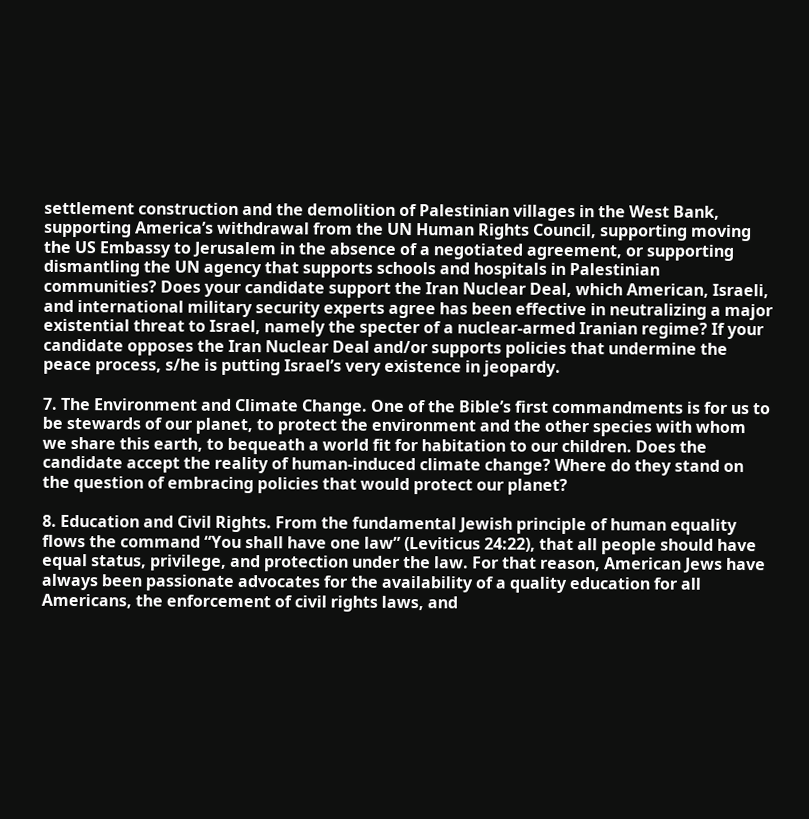settlement construction and the demolition of Palestinian villages in the West Bank, supporting America’s withdrawal from the UN Human Rights Council, supporting moving the US Embassy to Jerusalem in the absence of a negotiated agreement, or supporting dismantling the UN agency that supports schools and hospitals in Palestinian communities? Does your candidate support the Iran Nuclear Deal, which American, Israeli, and international military security experts agree has been effective in neutralizing a major existential threat to Israel, namely the specter of a nuclear-armed Iranian regime? If your candidate opposes the Iran Nuclear Deal and/or supports policies that undermine the peace process, s/he is putting Israel’s very existence in jeopardy.

7. The Environment and Climate Change. One of the Bible’s first commandments is for us to be stewards of our planet, to protect the environment and the other species with whom we share this earth, to bequeath a world fit for habitation to our children. Does the candidate accept the reality of human-induced climate change? Where do they stand on the question of embracing policies that would protect our planet?

8. Education and Civil Rights. From the fundamental Jewish principle of human equality flows the command “You shall have one law” (Leviticus 24:22), that all people should have equal status, privilege, and protection under the law. For that reason, American Jews have always been passionate advocates for the availability of a quality education for all Americans, the enforcement of civil rights laws, and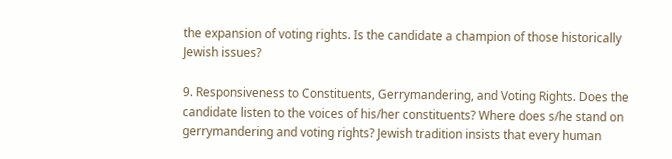the expansion of voting rights. Is the candidate a champion of those historically Jewish issues?

9. Responsiveness to Constituents, Gerrymandering, and Voting Rights. Does the candidate listen to the voices of his/her constituents? Where does s/he stand on gerrymandering and voting rights? Jewish tradition insists that every human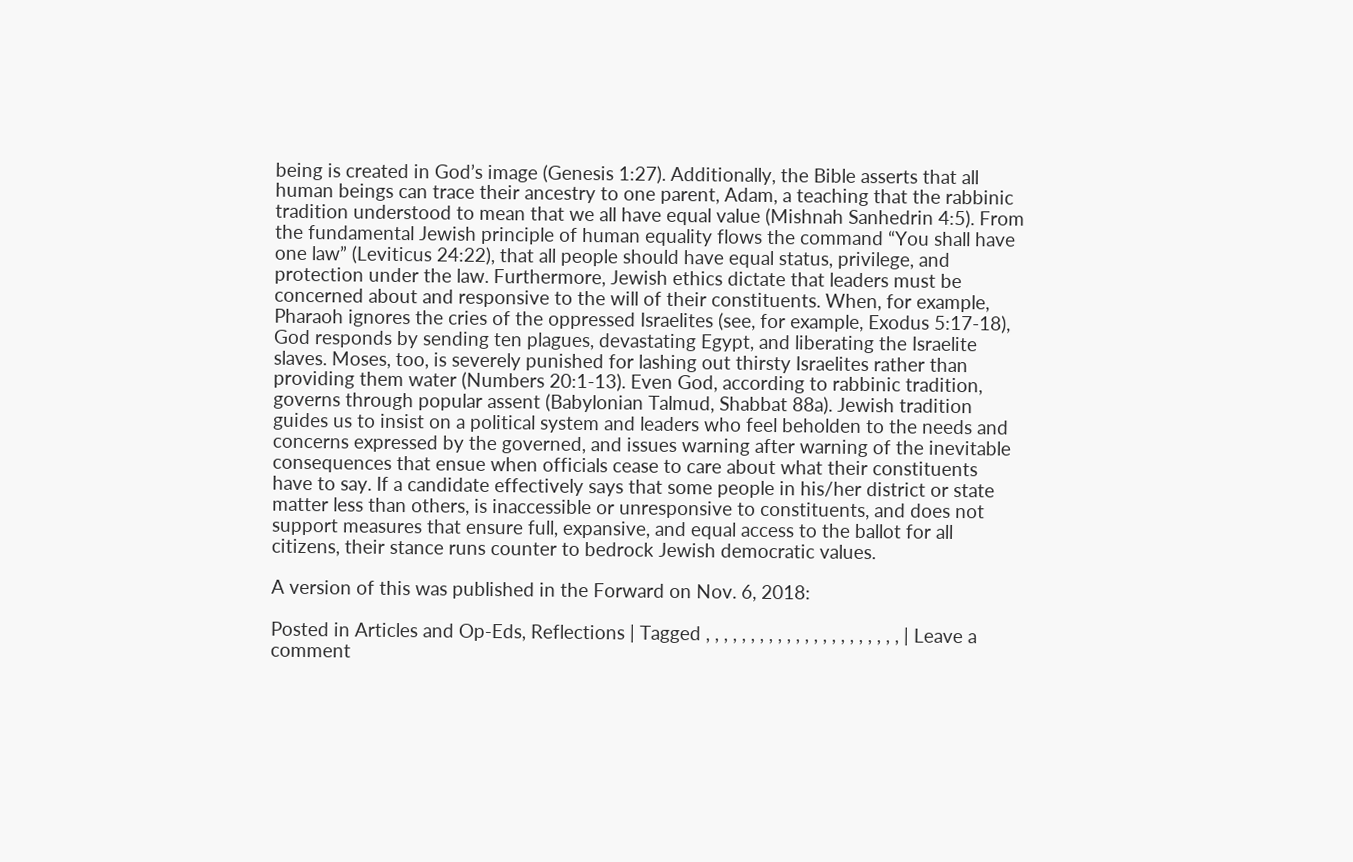being is created in God’s image (Genesis 1:27). Additionally, the Bible asserts that all human beings can trace their ancestry to one parent, Adam, a teaching that the rabbinic tradition understood to mean that we all have equal value (Mishnah Sanhedrin 4:5). From the fundamental Jewish principle of human equality flows the command “You shall have one law” (Leviticus 24:22), that all people should have equal status, privilege, and protection under the law. Furthermore, Jewish ethics dictate that leaders must be concerned about and responsive to the will of their constituents. When, for example, Pharaoh ignores the cries of the oppressed Israelites (see, for example, Exodus 5:17-18), God responds by sending ten plagues, devastating Egypt, and liberating the Israelite slaves. Moses, too, is severely punished for lashing out thirsty Israelites rather than providing them water (Numbers 20:1-13). Even God, according to rabbinic tradition, governs through popular assent (Babylonian Talmud, Shabbat 88a). Jewish tradition guides us to insist on a political system and leaders who feel beholden to the needs and concerns expressed by the governed, and issues warning after warning of the inevitable consequences that ensue when officials cease to care about what their constituents have to say. If a candidate effectively says that some people in his/her district or state matter less than others, is inaccessible or unresponsive to constituents, and does not support measures that ensure full, expansive, and equal access to the ballot for all citizens, their stance runs counter to bedrock Jewish democratic values.

A version of this was published in the Forward on Nov. 6, 2018:

Posted in Articles and Op-Eds, Reflections | Tagged , , , , , , , , , , , , , , , , , , , , , , | Leave a comment